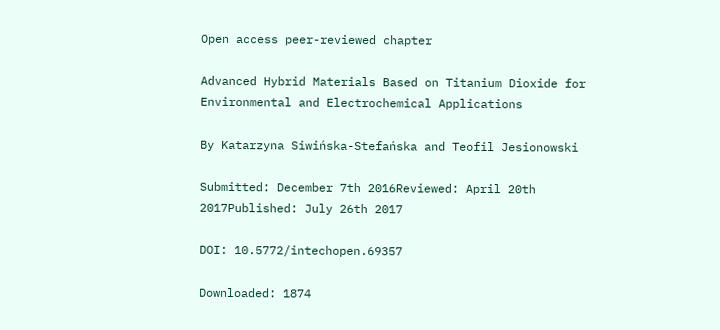Open access peer-reviewed chapter

Advanced Hybrid Materials Based on Titanium Dioxide for Environmental and Electrochemical Applications

By Katarzyna Siwińska-Stefańska and Teofil Jesionowski

Submitted: December 7th 2016Reviewed: April 20th 2017Published: July 26th 2017

DOI: 10.5772/intechopen.69357

Downloaded: 1874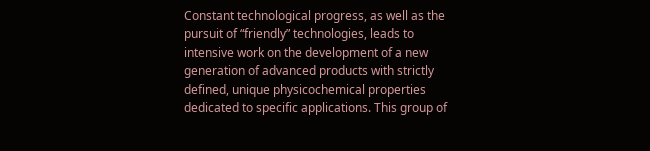Constant technological progress, as well as the pursuit of “friendly” technologies, leads to intensive work on the development of a new generation of advanced products with strictly defined, unique physicochemical properties dedicated to specific applications. This group of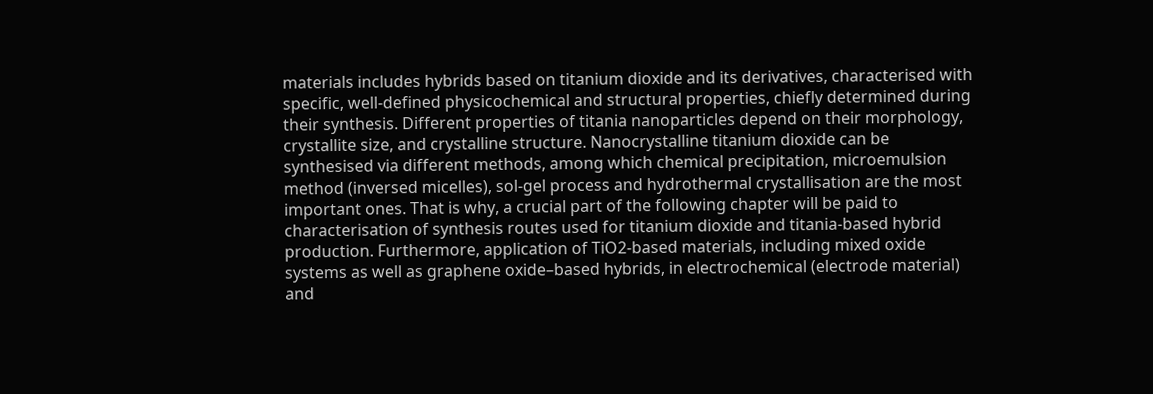materials includes hybrids based on titanium dioxide and its derivatives, characterised with specific, well-defined physicochemical and structural properties, chiefly determined during their synthesis. Different properties of titania nanoparticles depend on their morphology, crystallite size, and crystalline structure. Nanocrystalline titanium dioxide can be synthesised via different methods, among which chemical precipitation, microemulsion method (inversed micelles), sol-gel process and hydrothermal crystallisation are the most important ones. That is why, a crucial part of the following chapter will be paid to characterisation of synthesis routes used for titanium dioxide and titania-based hybrid production. Furthermore, application of TiO2-based materials, including mixed oxide systems as well as graphene oxide–based hybrids, in electrochemical (electrode material) and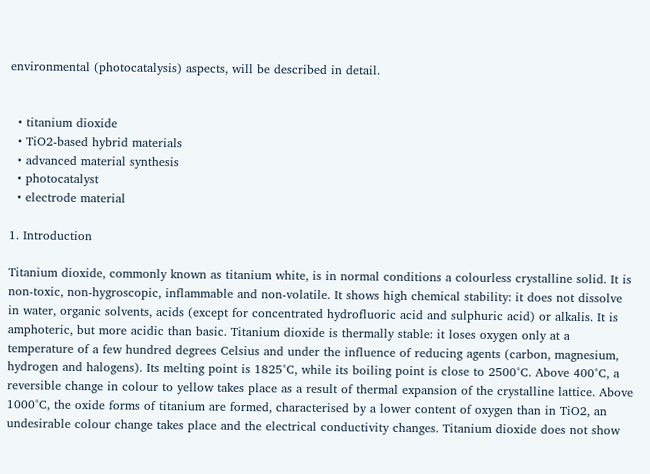environmental (photocatalysis) aspects, will be described in detail.


  • titanium dioxide
  • TiO2-based hybrid materials
  • advanced material synthesis
  • photocatalyst
  • electrode material

1. Introduction

Titanium dioxide, commonly known as titanium white, is in normal conditions a colourless crystalline solid. It is non-toxic, non-hygroscopic, inflammable and non-volatile. It shows high chemical stability: it does not dissolve in water, organic solvents, acids (except for concentrated hydrofluoric acid and sulphuric acid) or alkalis. It is amphoteric, but more acidic than basic. Titanium dioxide is thermally stable: it loses oxygen only at a temperature of a few hundred degrees Celsius and under the influence of reducing agents (carbon, magnesium, hydrogen and halogens). Its melting point is 1825°C, while its boiling point is close to 2500°C. Above 400°C, a reversible change in colour to yellow takes place as a result of thermal expansion of the crystalline lattice. Above 1000°C, the oxide forms of titanium are formed, characterised by a lower content of oxygen than in TiO2, an undesirable colour change takes place and the electrical conductivity changes. Titanium dioxide does not show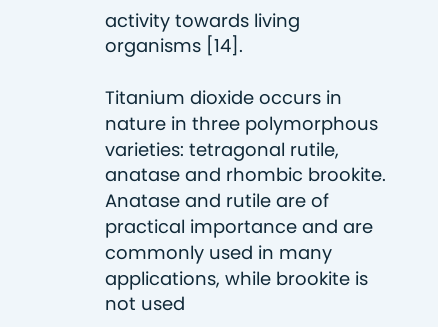activity towards living organisms [14].

Titanium dioxide occurs in nature in three polymorphous varieties: tetragonal rutile, anatase and rhombic brookite. Anatase and rutile are of practical importance and are commonly used in many applications, while brookite is not used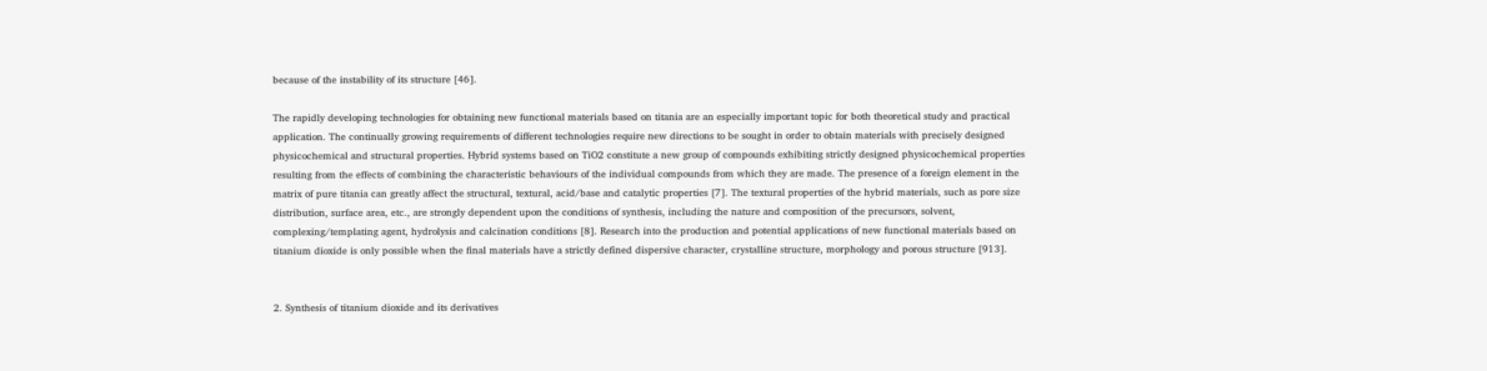because of the instability of its structure [46].

The rapidly developing technologies for obtaining new functional materials based on titania are an especially important topic for both theoretical study and practical application. The continually growing requirements of different technologies require new directions to be sought in order to obtain materials with precisely designed physicochemical and structural properties. Hybrid systems based on TiO2 constitute a new group of compounds exhibiting strictly designed physicochemical properties resulting from the effects of combining the characteristic behaviours of the individual compounds from which they are made. The presence of a foreign element in the matrix of pure titania can greatly affect the structural, textural, acid/base and catalytic properties [7]. The textural properties of the hybrid materials, such as pore size distribution, surface area, etc., are strongly dependent upon the conditions of synthesis, including the nature and composition of the precursors, solvent, complexing/templating agent, hydrolysis and calcination conditions [8]. Research into the production and potential applications of new functional materials based on titanium dioxide is only possible when the final materials have a strictly defined dispersive character, crystalline structure, morphology and porous structure [913].


2. Synthesis of titanium dioxide and its derivatives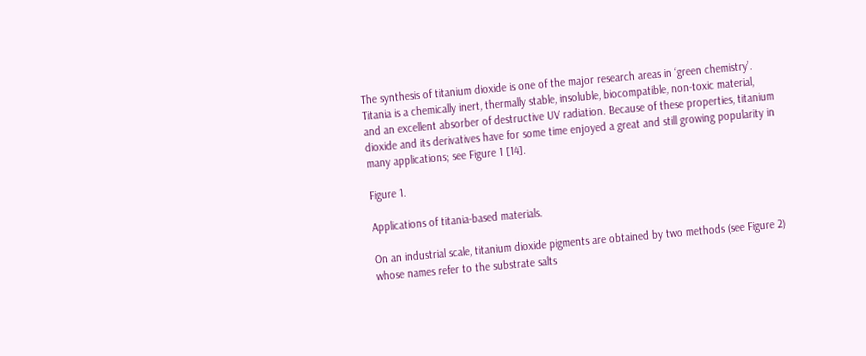The synthesis of titanium dioxide is one of the major research areas in ‘green chemistry’. Titania is a chemically inert, thermally stable, insoluble, biocompatible, non-toxic material, and an excellent absorber of destructive UV radiation. Because of these properties, titanium dioxide and its derivatives have for some time enjoyed a great and still growing popularity in many applications; see Figure 1 [14].

Figure 1.

Applications of titania-based materials.

On an industrial scale, titanium dioxide pigments are obtained by two methods (see Figure 2) whose names refer to the substrate salts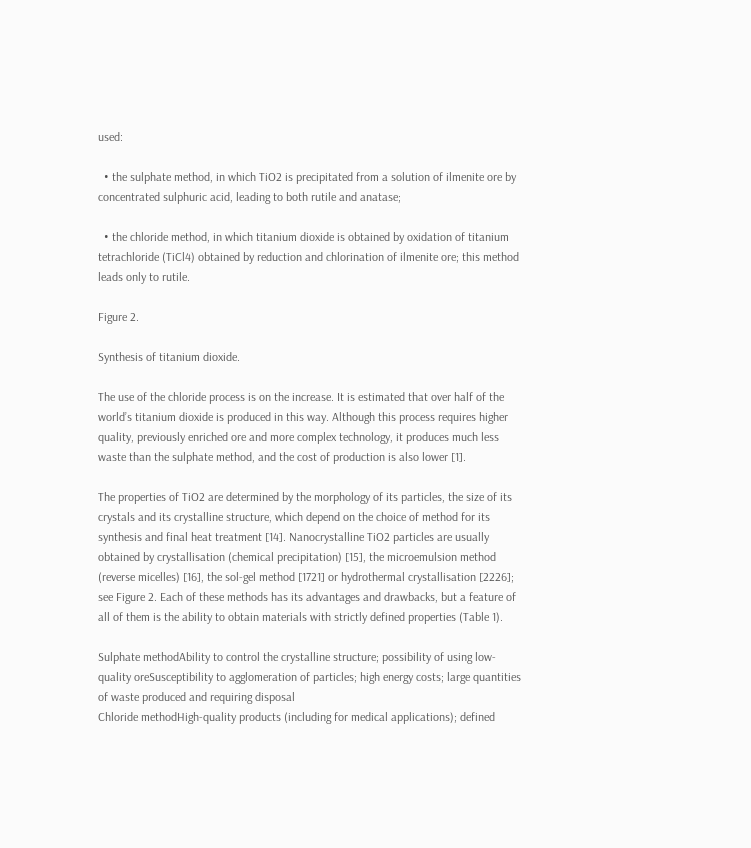used:

  • the sulphate method, in which TiO2 is precipitated from a solution of ilmenite ore by concentrated sulphuric acid, leading to both rutile and anatase;

  • the chloride method, in which titanium dioxide is obtained by oxidation of titanium tetrachloride (TiCl4) obtained by reduction and chlorination of ilmenite ore; this method leads only to rutile.

Figure 2.

Synthesis of titanium dioxide.

The use of the chloride process is on the increase. It is estimated that over half of the world’s titanium dioxide is produced in this way. Although this process requires higher quality, previously enriched ore and more complex technology, it produces much less waste than the sulphate method, and the cost of production is also lower [1].

The properties of TiO2 are determined by the morphology of its particles, the size of its crystals and its crystalline structure, which depend on the choice of method for its synthesis and final heat treatment [14]. Nanocrystalline TiO2 particles are usually obtained by crystallisation (chemical precipitation) [15], the microemulsion method (reverse micelles) [16], the sol-gel method [1721] or hydrothermal crystallisation [2226]; see Figure 2. Each of these methods has its advantages and drawbacks, but a feature of all of them is the ability to obtain materials with strictly defined properties (Table 1).

Sulphate methodAbility to control the crystalline structure; possibility of using low-quality oreSusceptibility to agglomeration of particles; high energy costs; large quantities of waste produced and requiring disposal
Chloride methodHigh-quality products (including for medical applications); defined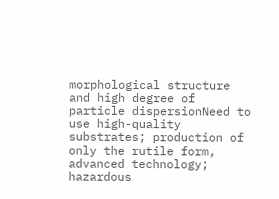morphological structure and high degree of particle dispersionNeed to use high-quality substrates; production of only the rutile form, advanced technology; hazardous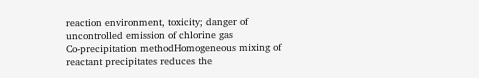reaction environment, toxicity; danger of uncontrolled emission of chlorine gas
Co-precipitation methodHomogeneous mixing of reactant precipitates reduces the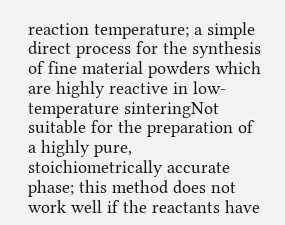reaction temperature; a simple direct process for the synthesis of fine material powders which are highly reactive in low-temperature sinteringNot suitable for the preparation of a highly pure, stoichiometrically accurate phase; this method does not work well if the reactants have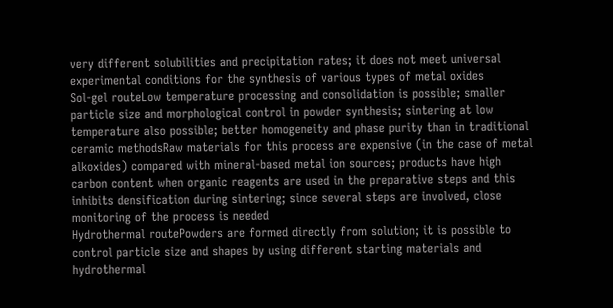very different solubilities and precipitation rates; it does not meet universal experimental conditions for the synthesis of various types of metal oxides
Sol-gel routeLow temperature processing and consolidation is possible; smaller particle size and morphological control in powder synthesis; sintering at low temperature also possible; better homogeneity and phase purity than in traditional ceramic methodsRaw materials for this process are expensive (in the case of metal alkoxides) compared with mineral-based metal ion sources; products have high carbon content when organic reagents are used in the preparative steps and this inhibits densification during sintering; since several steps are involved, close monitoring of the process is needed
Hydrothermal routePowders are formed directly from solution; it is possible to control particle size and shapes by using different starting materials and hydrothermal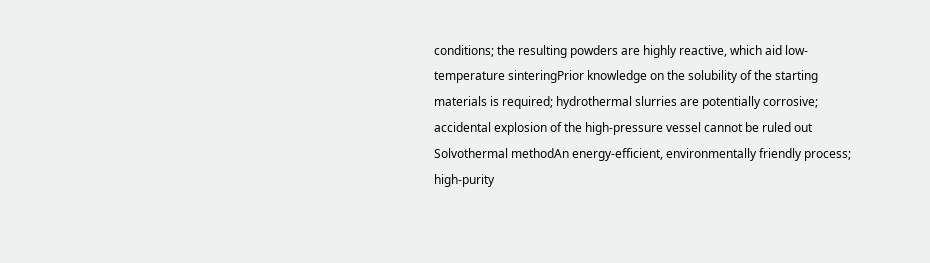conditions; the resulting powders are highly reactive, which aid low-temperature sinteringPrior knowledge on the solubility of the starting materials is required; hydrothermal slurries are potentially corrosive; accidental explosion of the high-pressure vessel cannot be ruled out
Solvothermal methodAn energy-efficient, environmentally friendly process; high-purity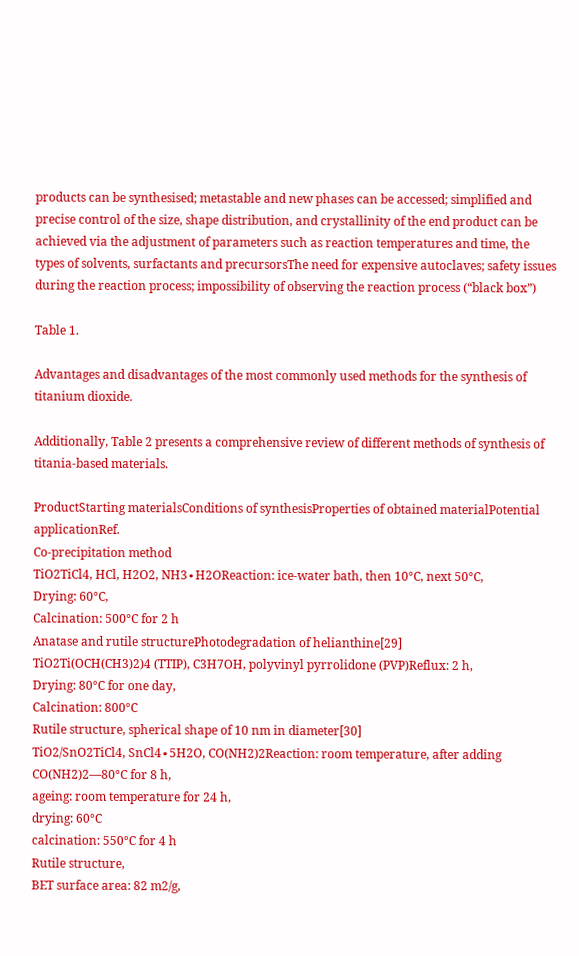products can be synthesised; metastable and new phases can be accessed; simplified and precise control of the size, shape distribution, and crystallinity of the end product can be achieved via the adjustment of parameters such as reaction temperatures and time, the types of solvents, surfactants and precursorsThe need for expensive autoclaves; safety issues during the reaction process; impossibility of observing the reaction process (“black box”)

Table 1.

Advantages and disadvantages of the most commonly used methods for the synthesis of titanium dioxide.

Additionally, Table 2 presents a comprehensive review of different methods of synthesis of titania-based materials.

ProductStarting materialsConditions of synthesisProperties of obtained materialPotential applicationRef.
Co-precipitation method
TiO2TiCl4, HCl, H2O2, NH3∙H2OReaction: ice-water bath, then 10°C, next 50°C,
Drying: 60°C,
Calcination: 500°C for 2 h
Anatase and rutile structurePhotodegradation of helianthine[29]
TiO2Ti(OCH(CH3)2)4 (TTIP), C3H7OH, polyvinyl pyrrolidone (PVP)Reflux: 2 h,
Drying: 80°C for one day,
Calcination: 800°C
Rutile structure, spherical shape of 10 nm in diameter[30]
TiO2/SnO2TiCl4, SnCl4∙5H2O, CO(NH2)2Reaction: room temperature, after adding CO(NH2)2—80°C for 8 h,
ageing: room temperature for 24 h,
drying: 60°C
calcination: 550°C for 4 h
Rutile structure,
BET surface area: 82 m2/g,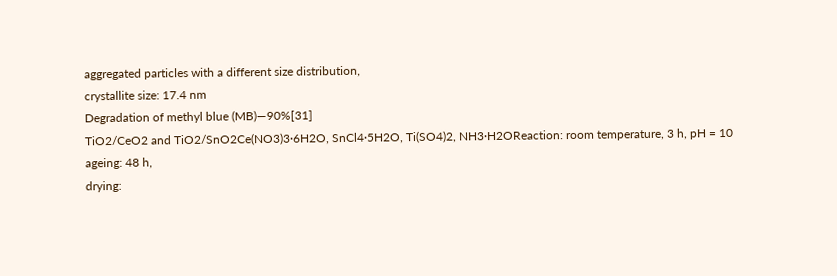aggregated particles with a different size distribution,
crystallite size: 17.4 nm
Degradation of methyl blue (MB)—90%[31]
TiO2/CeO2 and TiO2/SnO2Ce(NO3)3∙6H2O, SnCl4∙5H2O, Ti(SO4)2, NH3∙H2OReaction: room temperature, 3 h, pH = 10
ageing: 48 h,
drying: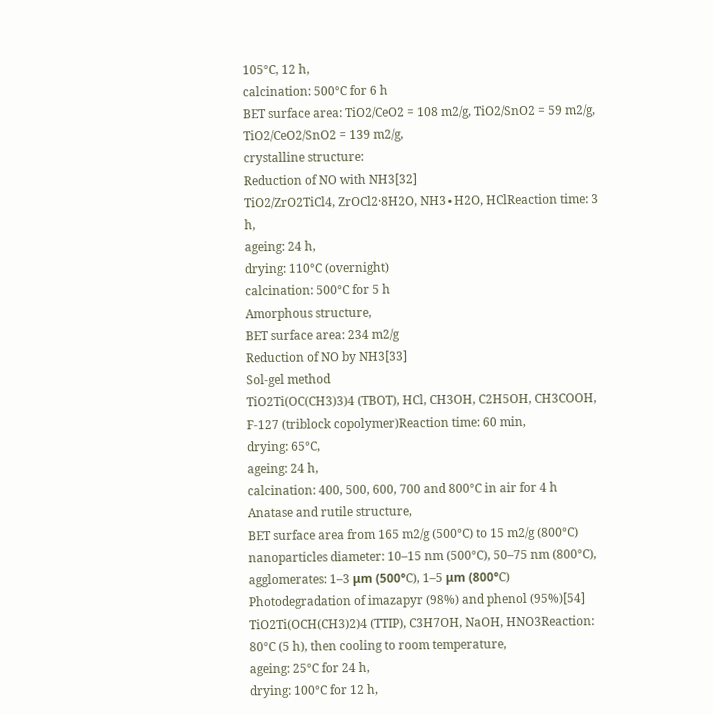105°C, 12 h,
calcination: 500°C for 6 h
BET surface area: TiO2/CeO2 = 108 m2/g, TiO2/SnO2 = 59 m2/g,
TiO2/CeO2/SnO2 = 139 m2/g,
crystalline structure:
Reduction of NO with NH3[32]
TiO2/ZrO2TiCl4, ZrOCl2·8H2O, NH3∙H2O, HClReaction time: 3 h,
ageing: 24 h,
drying: 110°C (overnight)
calcination: 500°C for 5 h
Amorphous structure,
BET surface area: 234 m2/g
Reduction of NO by NH3[33]
Sol-gel method
TiO2Ti(OC(CH3)3)4 (TBOT), HCl, CH3OH, C2H5OH, CH3COOH, F-127 (triblock copolymer)Reaction time: 60 min,
drying: 65°C,
ageing: 24 h,
calcination: 400, 500, 600, 700 and 800°C in air for 4 h
Anatase and rutile structure,
BET surface area from 165 m2/g (500°C) to 15 m2/g (800°C)
nanoparticles diameter: 10–15 nm (500°C), 50–75 nm (800°C), agglomerates: 1–3 μm (500°C), 1–5 μm (800°C)
Photodegradation of imazapyr (98%) and phenol (95%)[54]
TiO2Ti(OCH(CH3)2)4 (TTIP), C3H7OH, NaOH, HNO3Reaction: 80°C (5 h), then cooling to room temperature,
ageing: 25°C for 24 h,
drying: 100°C for 12 h,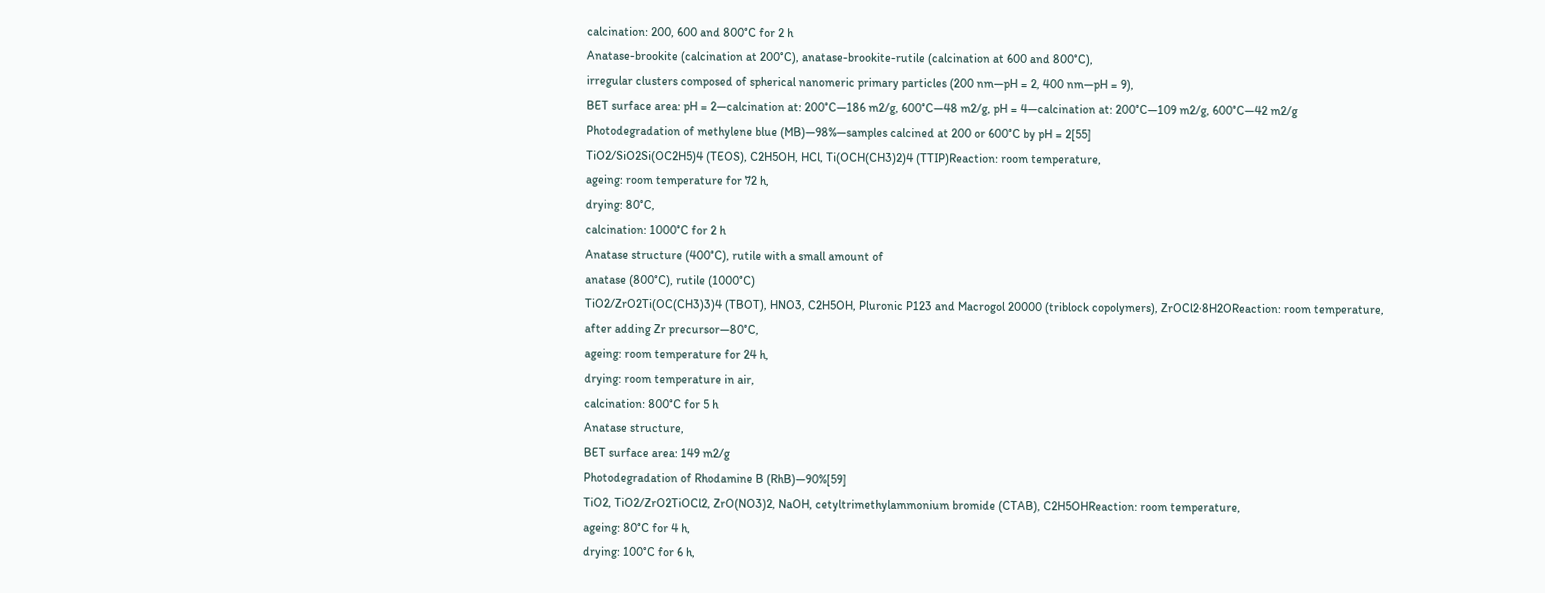calcination: 200, 600 and 800°C for 2 h
Anatase-brookite (calcination at 200°C), anatase-brookite-rutile (calcination at 600 and 800°C),
irregular clusters composed of spherical nanomeric primary particles (200 nm—pH = 2, 400 nm—pH = 9),
BET surface area: pH = 2—calcination at: 200°C—186 m2/g, 600°C—48 m2/g, pH = 4—calcination at: 200°C—109 m2/g, 600°C—42 m2/g
Photodegradation of methylene blue (MB)—98%—samples calcined at 200 or 600°C by pH = 2[55]
TiO2/SiO2Si(OC2H5)4 (TEOS), C2H5OH, HCl, Ti(OCH(CH3)2)4 (TTIP)Reaction: room temperature,
ageing: room temperature for 72 h,
drying: 80°C,
calcination: 1000°C for 2 h
Anatase structure (400°C), rutile with a small amount of
anatase (800°C), rutile (1000°C)
TiO2/ZrO2Ti(OC(CH3)3)4 (TBOT), HNO3, C2H5OH, Pluronic P123 and Macrogol 20000 (triblock copolymers), ZrOCl2∙8H2OReaction: room temperature, after adding Zr precursor—80°C,
ageing: room temperature for 24 h,
drying: room temperature in air,
calcination: 800°C for 5 h
Anatase structure,
BET surface area: 149 m2/g
Photodegradation of Rhodamine B (RhB)—90%[59]
TiO2, TiO2/ZrO2TiOCl2, ZrO(NO3)2, NaOH, cetyltrimethylammonium bromide (CTAB), C2H5OHReaction: room temperature,
ageing: 80°C for 4 h,
drying: 100°C for 6 h,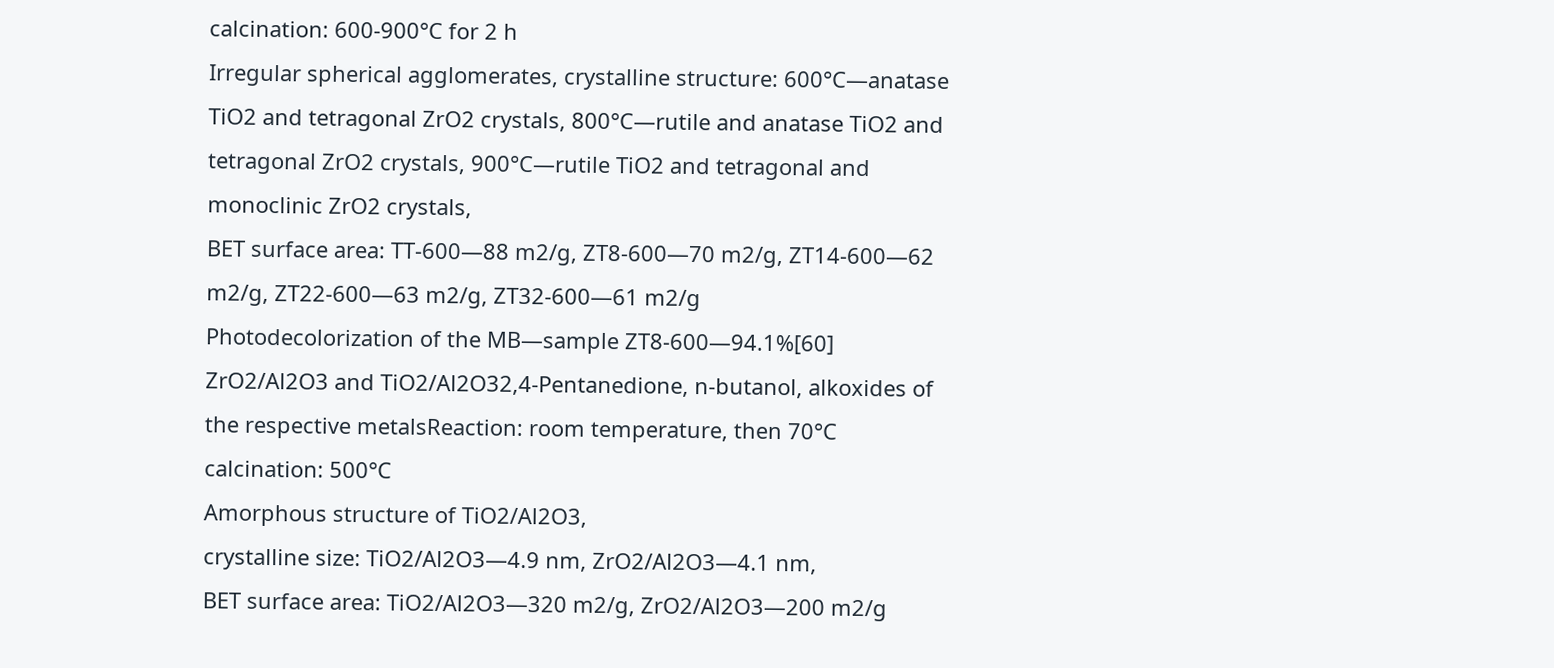calcination: 600-900°C for 2 h
Irregular spherical agglomerates, crystalline structure: 600°C—anatase TiO2 and tetragonal ZrO2 crystals, 800°C—rutile and anatase TiO2 and tetragonal ZrO2 crystals, 900°C—rutile TiO2 and tetragonal and monoclinic ZrO2 crystals,
BET surface area: TT-600—88 m2/g, ZT8-600—70 m2/g, ZT14-600—62 m2/g, ZT22-600—63 m2/g, ZT32-600—61 m2/g
Photodecolorization of the MB—sample ZT8-600—94.1%[60]
ZrO2/Al2O3 and TiO2/Al2O32,4-Pentanedione, n-butanol, alkoxides of the respective metalsReaction: room temperature, then 70°C
calcination: 500°C
Amorphous structure of TiO2/Al2O3,
crystalline size: TiO2/Al2O3—4.9 nm, ZrO2/Al2O3—4.1 nm,
BET surface area: TiO2/Al2O3—320 m2/g, ZrO2/Al2O3—200 m2/g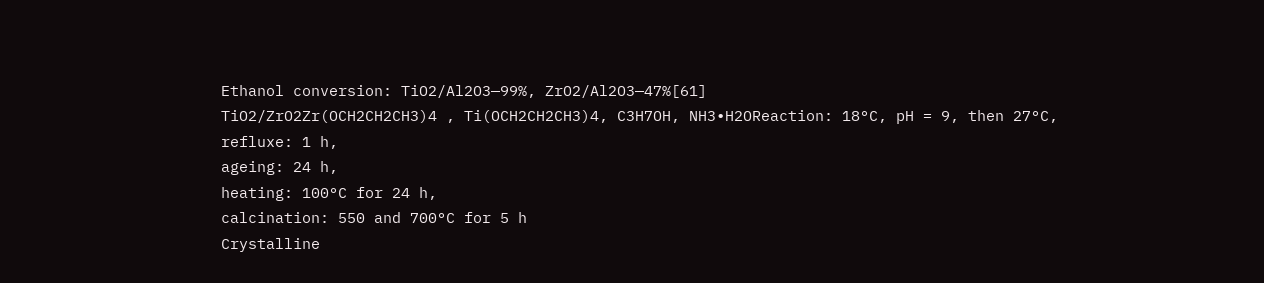Ethanol conversion: TiO2/Al2O3—99%, ZrO2/Al2O3—47%[61]
TiO2/ZrO2Zr(OCH2CH2CH3)4 , Ti(OCH2CH2CH3)4, C3H7OH, NH3∙H2OReaction: 18°C, pH = 9, then 27°C,
refluxe: 1 h,
ageing: 24 h,
heating: 100°C for 24 h,
calcination: 550 and 700°C for 5 h
Crystalline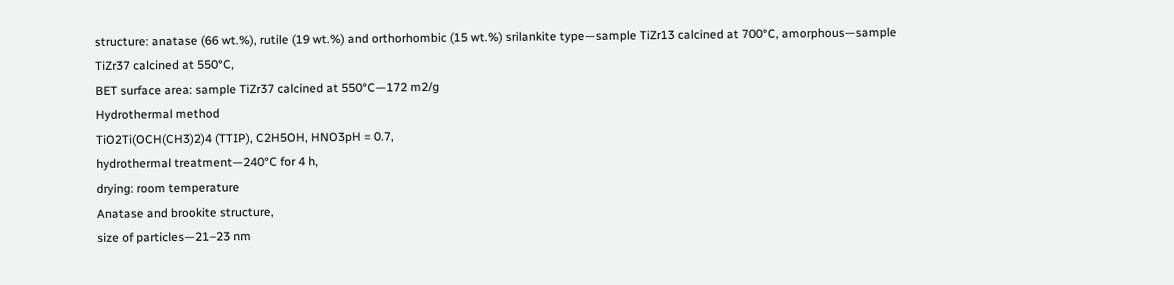structure: anatase (66 wt.%), rutile (19 wt.%) and orthorhombic (15 wt.%) srilankite type—sample TiZr13 calcined at 700°C, amorphous—sample TiZr37 calcined at 550°C,
BET surface area: sample TiZr37 calcined at 550°C—172 m2/g
Hydrothermal method
TiO2Ti(OCH(CH3)2)4 (TTIP), C2H5OH, HNO3pH = 0.7,
hydrothermal treatment—240°C for 4 h,
drying: room temperature
Anatase and brookite structure,
size of particles—21–23 nm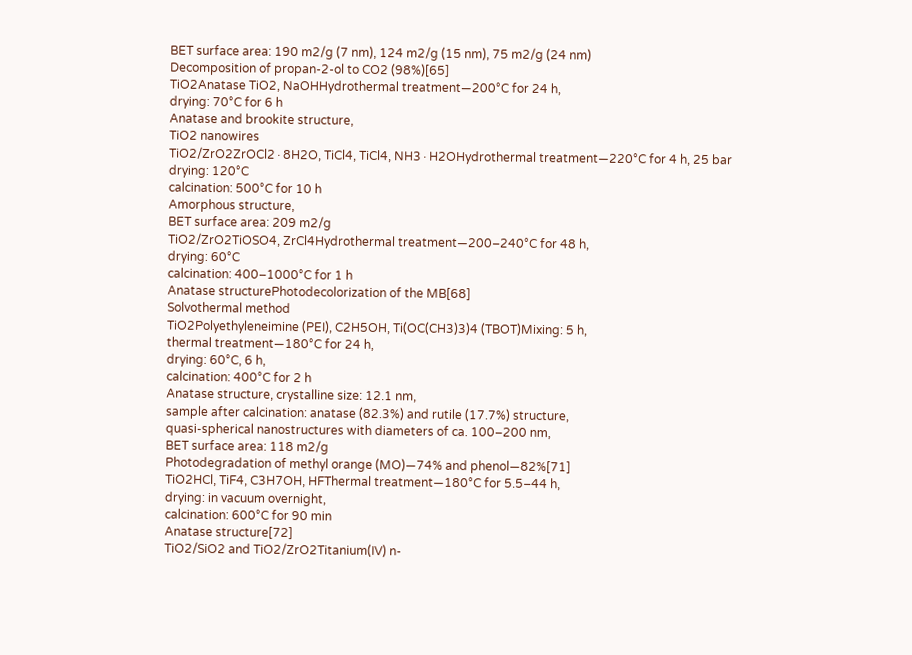BET surface area: 190 m2/g (7 nm), 124 m2/g (15 nm), 75 m2/g (24 nm)
Decomposition of propan-2-ol to CO2 (98%)[65]
TiO2Anatase TiO2, NaOHHydrothermal treatment—200°C for 24 h,
drying: 70°C for 6 h
Anatase and brookite structure,
TiO2 nanowires
TiO2/ZrO2ZrOCl2∙8H2O, TiCl4, TiCl4, NH3∙H2OHydrothermal treatment—220°C for 4 h, 25 bar
drying: 120°C
calcination: 500°C for 10 h
Amorphous structure,
BET surface area: 209 m2/g
TiO2/ZrO2TiOSO4, ZrCl4Hydrothermal treatment—200–240°C for 48 h,
drying: 60°C
calcination: 400–1000°C for 1 h
Anatase structurePhotodecolorization of the MB[68]
Solvothermal method
TiO2Polyethyleneimine (PEI), C2H5OH, Ti(OC(CH3)3)4 (TBOT)Mixing: 5 h,
thermal treatment—180°C for 24 h,
drying: 60°C, 6 h,
calcination: 400°C for 2 h
Anatase structure, crystalline size: 12.1 nm,
sample after calcination: anatase (82.3%) and rutile (17.7%) structure,
quasi-spherical nanostructures with diameters of ca. 100–200 nm,
BET surface area: 118 m2/g
Photodegradation of methyl orange (MO)—74% and phenol—82%[71]
TiO2HCl, TiF4, C3H7OH, HFThermal treatment—180°C for 5.5–44 h,
drying: in vacuum overnight,
calcination: 600°C for 90 min
Anatase structure[72]
TiO2/SiO2 and TiO2/ZrO2Titanium(IV) n-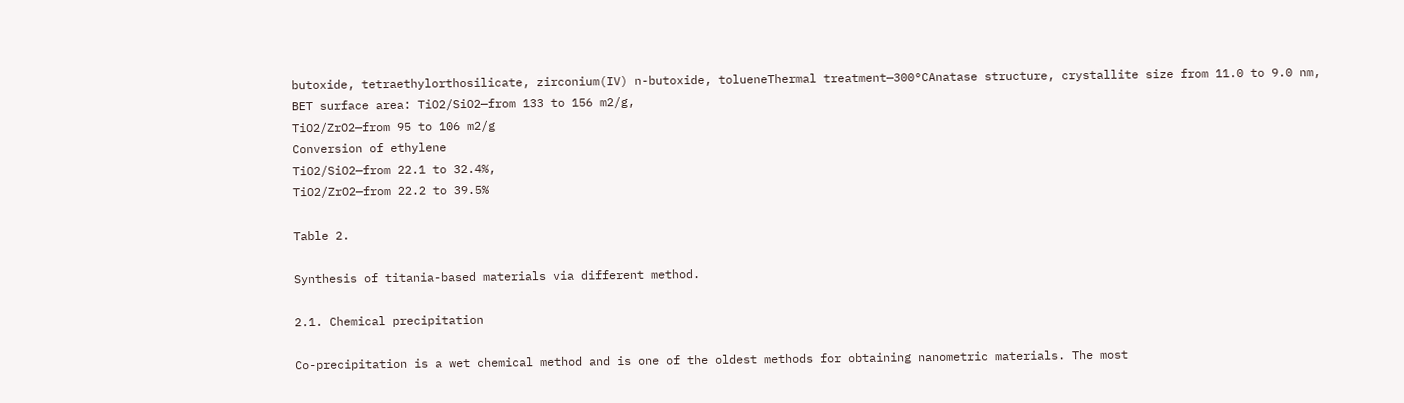butoxide, tetraethylorthosilicate, zirconium(IV) n-butoxide, tolueneThermal treatment—300°CAnatase structure, crystallite size from 11.0 to 9.0 nm,
BET surface area: TiO2/SiO2—from 133 to 156 m2/g,
TiO2/ZrO2—from 95 to 106 m2/g
Conversion of ethylene
TiO2/SiO2—from 22.1 to 32.4%,
TiO2/ZrO2—from 22.2 to 39.5%

Table 2.

Synthesis of titania-based materials via different method.

2.1. Chemical precipitation

Co-precipitation is a wet chemical method and is one of the oldest methods for obtaining nanometric materials. The most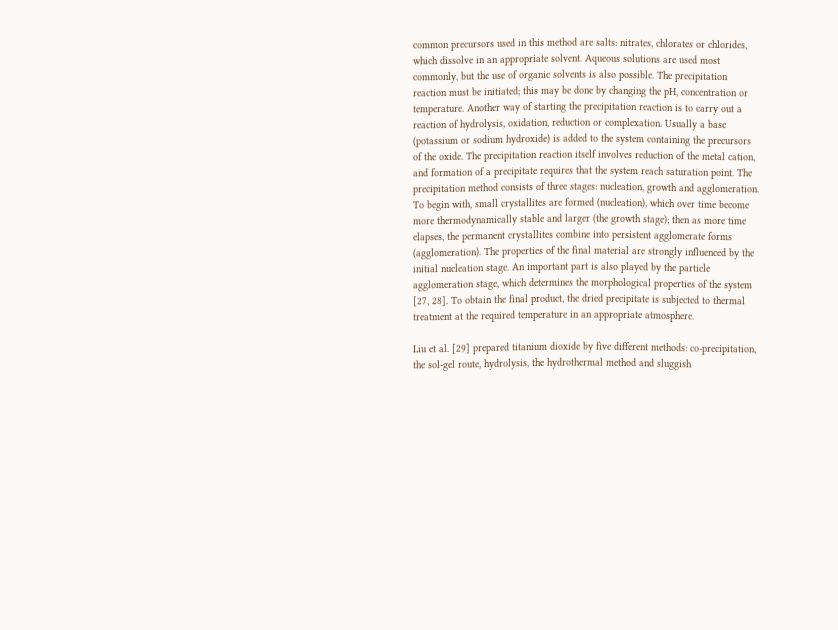common precursors used in this method are salts: nitrates, chlorates or chlorides, which dissolve in an appropriate solvent. Aqueous solutions are used most commonly, but the use of organic solvents is also possible. The precipitation reaction must be initiated; this may be done by changing the pH, concentration or temperature. Another way of starting the precipitation reaction is to carry out a reaction of hydrolysis, oxidation, reduction or complexation. Usually a base (potassium or sodium hydroxide) is added to the system containing the precursors of the oxide. The precipitation reaction itself involves reduction of the metal cation, and formation of a precipitate requires that the system reach saturation point. The precipitation method consists of three stages: nucleation, growth and agglomeration. To begin with, small crystallites are formed (nucleation), which over time become more thermodynamically stable and larger (the growth stage); then as more time elapses, the permanent crystallites combine into persistent agglomerate forms (agglomeration). The properties of the final material are strongly influenced by the initial nucleation stage. An important part is also played by the particle agglomeration stage, which determines the morphological properties of the system [27, 28]. To obtain the final product, the dried precipitate is subjected to thermal treatment at the required temperature in an appropriate atmosphere.

Liu et al. [29] prepared titanium dioxide by five different methods: co-precipitation, the sol-gel route, hydrolysis, the hydrothermal method and sluggish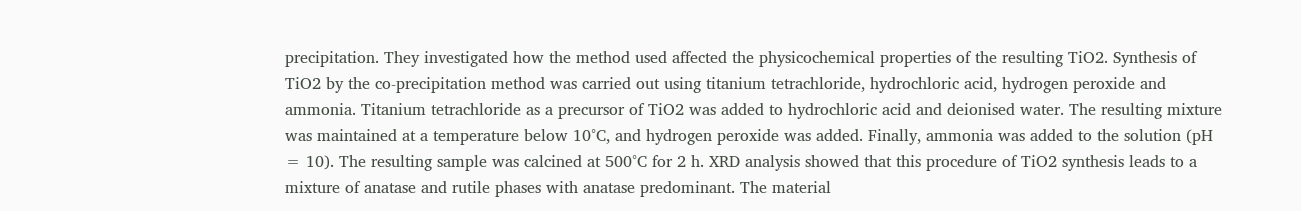precipitation. They investigated how the method used affected the physicochemical properties of the resulting TiO2. Synthesis of TiO2 by the co-precipitation method was carried out using titanium tetrachloride, hydrochloric acid, hydrogen peroxide and ammonia. Titanium tetrachloride as a precursor of TiO2 was added to hydrochloric acid and deionised water. The resulting mixture was maintained at a temperature below 10°C, and hydrogen peroxide was added. Finally, ammonia was added to the solution (pH = 10). The resulting sample was calcined at 500°C for 2 h. XRD analysis showed that this procedure of TiO2 synthesis leads to a mixture of anatase and rutile phases with anatase predominant. The material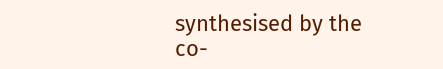synthesised by the co-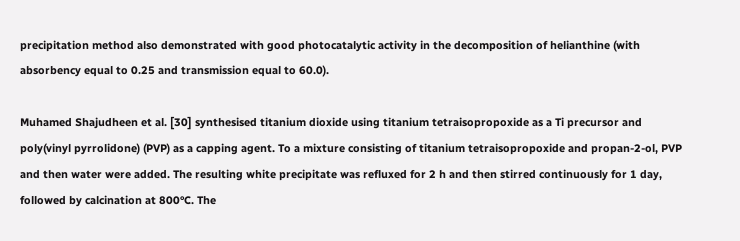precipitation method also demonstrated with good photocatalytic activity in the decomposition of helianthine (with absorbency equal to 0.25 and transmission equal to 60.0).

Muhamed Shajudheen et al. [30] synthesised titanium dioxide using titanium tetraisopropoxide as a Ti precursor and poly(vinyl pyrrolidone) (PVP) as a capping agent. To a mixture consisting of titanium tetraisopropoxide and propan-2-ol, PVP and then water were added. The resulting white precipitate was refluxed for 2 h and then stirred continuously for 1 day, followed by calcination at 800°C. The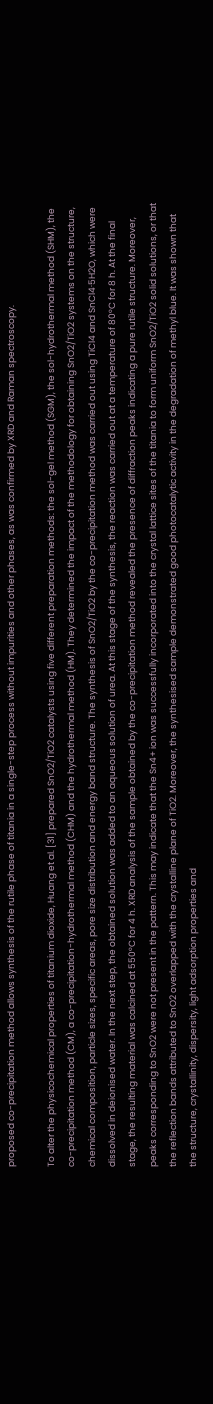proposed co-precipitation method allows synthesis of the rutile phase of titania in a single-step process without impurities and other phases, as was confirmed by XRD and Raman spectroscopy.

To alter the physicochemical properties of titanium dioxide, Huang et al. [31] prepared SnO2/TiO2 catalysts using five different preparation methods: the sol-gel method (SGM), the sol-hydrothermal method (SHM), the co-precipitation method (CM), a co-precipitation-hydrothermal method (CHM) and the hydrothermal method (HM). They determined the impact of the methodology for obtaining SnO2/TiO2 systems on the structure, chemical composition, particle sizes, specific areas, pore size distribution and energy band structure. The synthesis of SnO2/TiO2 by the co-precipitation method was carried out using TiCl4 and SnCl4∙5H2O, which were dissolved in deionised water. In the next step, the obtained solution was added to an aqueous solution of urea. At this stage of the synthesis, the reaction was carried out at a temperature of 80°C for 8 h. At the final stage, the resulting material was calcined at 550°C for 4 h. XRD analysis of the sample obtained by the co-precipitation method revealed the presence of diffraction peaks indicating a pure rutile structure. Moreover, peaks corresponding to SnO2 were not present in the pattern. This may indicate that the Sn4+ ion was successfully incorporated into the crystal lattice sites of the titania to form uniform SnO2/TiO2 solid solutions, or that the reflection bands attributed to SnO2 overlapped with the crystalline plane of TiO2. Moreover, the synthesised sample demonstrated good photocatalytic activity in the degradation of methyl blue. It was shown that the structure, crystallinity, dispersity, light adsorption properties and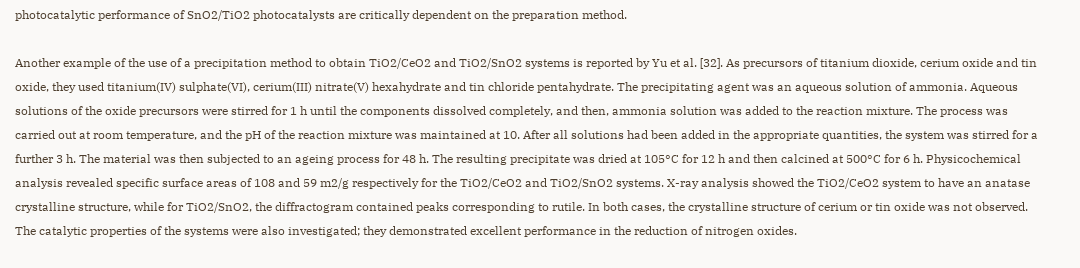photocatalytic performance of SnO2/TiO2 photocatalysts are critically dependent on the preparation method.

Another example of the use of a precipitation method to obtain TiO2/CeO2 and TiO2/SnO2 systems is reported by Yu et al. [32]. As precursors of titanium dioxide, cerium oxide and tin oxide, they used titanium(IV) sulphate(VI), cerium(III) nitrate(V) hexahydrate and tin chloride pentahydrate. The precipitating agent was an aqueous solution of ammonia. Aqueous solutions of the oxide precursors were stirred for 1 h until the components dissolved completely, and then, ammonia solution was added to the reaction mixture. The process was carried out at room temperature, and the pH of the reaction mixture was maintained at 10. After all solutions had been added in the appropriate quantities, the system was stirred for a further 3 h. The material was then subjected to an ageing process for 48 h. The resulting precipitate was dried at 105°C for 12 h and then calcined at 500°C for 6 h. Physicochemical analysis revealed specific surface areas of 108 and 59 m2/g respectively for the TiO2/CeO2 and TiO2/SnO2 systems. X-ray analysis showed the TiO2/CeO2 system to have an anatase crystalline structure, while for TiO2/SnO2, the diffractogram contained peaks corresponding to rutile. In both cases, the crystalline structure of cerium or tin oxide was not observed. The catalytic properties of the systems were also investigated; they demonstrated excellent performance in the reduction of nitrogen oxides.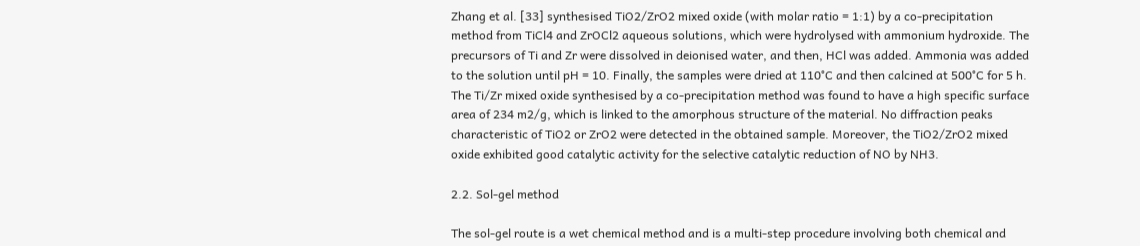Zhang et al. [33] synthesised TiO2/ZrO2 mixed oxide (with molar ratio = 1:1) by a co-precipitation method from TiCl4 and ZrOCl2 aqueous solutions, which were hydrolysed with ammonium hydroxide. The precursors of Ti and Zr were dissolved in deionised water, and then, HCl was added. Ammonia was added to the solution until pH = 10. Finally, the samples were dried at 110°C and then calcined at 500°C for 5 h. The Ti/Zr mixed oxide synthesised by a co-precipitation method was found to have a high specific surface area of 234 m2/g, which is linked to the amorphous structure of the material. No diffraction peaks characteristic of TiO2 or ZrO2 were detected in the obtained sample. Moreover, the TiO2/ZrO2 mixed oxide exhibited good catalytic activity for the selective catalytic reduction of NO by NH3.

2.2. Sol-gel method

The sol-gel route is a wet chemical method and is a multi-step procedure involving both chemical and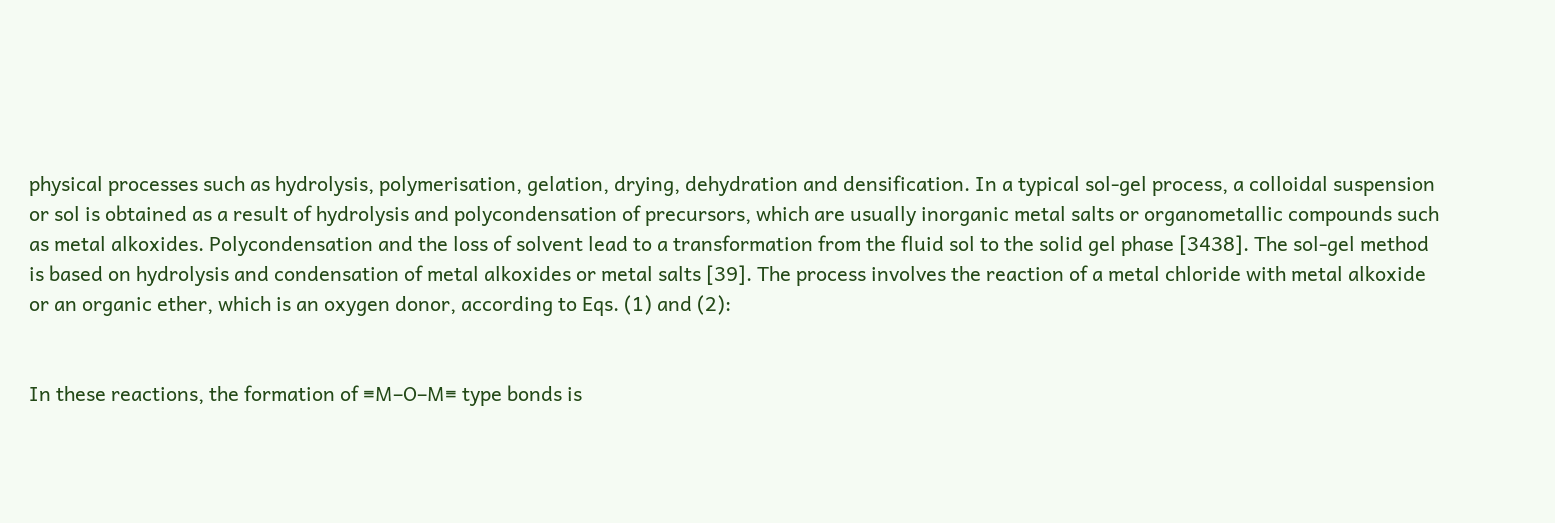physical processes such as hydrolysis, polymerisation, gelation, drying, dehydration and densification. In a typical sol-gel process, a colloidal suspension or sol is obtained as a result of hydrolysis and polycondensation of precursors, which are usually inorganic metal salts or organometallic compounds such as metal alkoxides. Polycondensation and the loss of solvent lead to a transformation from the fluid sol to the solid gel phase [3438]. The sol-gel method is based on hydrolysis and condensation of metal alkoxides or metal salts [39]. The process involves the reaction of a metal chloride with metal alkoxide or an organic ether, which is an oxygen donor, according to Eqs. (1) and (2):


In these reactions, the formation of ≡M–O–M≡ type bonds is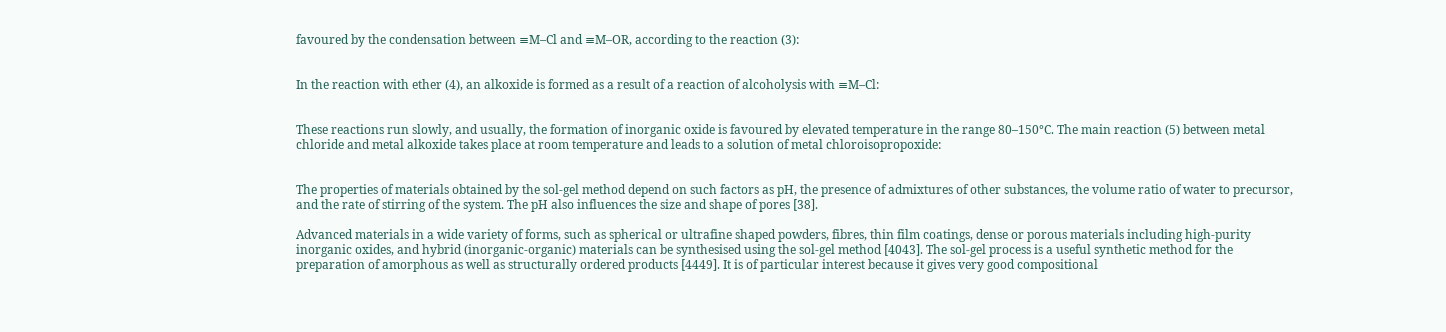favoured by the condensation between ≡M–Cl and ≡M–OR, according to the reaction (3):


In the reaction with ether (4), an alkoxide is formed as a result of a reaction of alcoholysis with ≡M–Cl:


These reactions run slowly, and usually, the formation of inorganic oxide is favoured by elevated temperature in the range 80–150°C. The main reaction (5) between metal chloride and metal alkoxide takes place at room temperature and leads to a solution of metal chloroisopropoxide:


The properties of materials obtained by the sol-gel method depend on such factors as pH, the presence of admixtures of other substances, the volume ratio of water to precursor, and the rate of stirring of the system. The pH also influences the size and shape of pores [38].

Advanced materials in a wide variety of forms, such as spherical or ultrafine shaped powders, fibres, thin film coatings, dense or porous materials including high-purity inorganic oxides, and hybrid (inorganic-organic) materials can be synthesised using the sol-gel method [4043]. The sol-gel process is a useful synthetic method for the preparation of amorphous as well as structurally ordered products [4449]. It is of particular interest because it gives very good compositional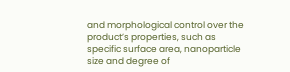and morphological control over the product’s properties, such as specific surface area, nanoparticle size and degree of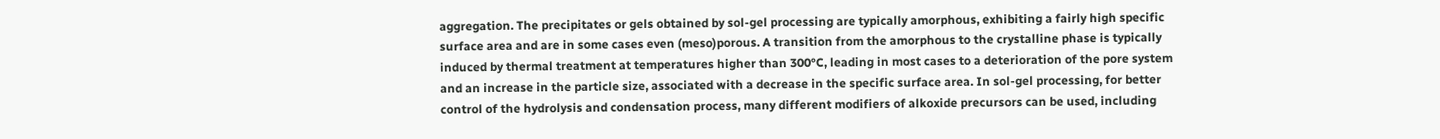aggregation. The precipitates or gels obtained by sol-gel processing are typically amorphous, exhibiting a fairly high specific surface area and are in some cases even (meso)porous. A transition from the amorphous to the crystalline phase is typically induced by thermal treatment at temperatures higher than 300°C, leading in most cases to a deterioration of the pore system and an increase in the particle size, associated with a decrease in the specific surface area. In sol-gel processing, for better control of the hydrolysis and condensation process, many different modifiers of alkoxide precursors can be used, including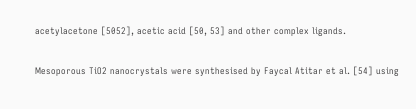acetylacetone [5052], acetic acid [50, 53] and other complex ligands.

Mesoporous TiO2 nanocrystals were synthesised by Faycal Atitar et al. [54] using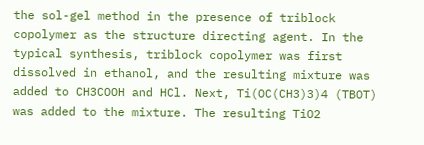the sol-gel method in the presence of triblock copolymer as the structure directing agent. In the typical synthesis, triblock copolymer was first dissolved in ethanol, and the resulting mixture was added to CH3COOH and HCl. Next, Ti(OC(CH3)3)4 (TBOT) was added to the mixture. The resulting TiO2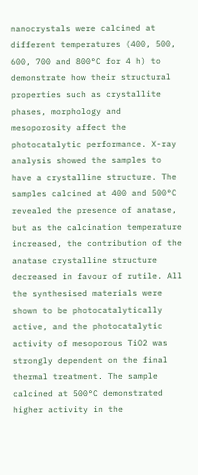nanocrystals were calcined at different temperatures (400, 500, 600, 700 and 800°C for 4 h) to demonstrate how their structural properties such as crystallite phases, morphology and mesoporosity affect the photocatalytic performance. X-ray analysis showed the samples to have a crystalline structure. The samples calcined at 400 and 500°C revealed the presence of anatase, but as the calcination temperature increased, the contribution of the anatase crystalline structure decreased in favour of rutile. All the synthesised materials were shown to be photocatalytically active, and the photocatalytic activity of mesoporous TiO2 was strongly dependent on the final thermal treatment. The sample calcined at 500°C demonstrated higher activity in the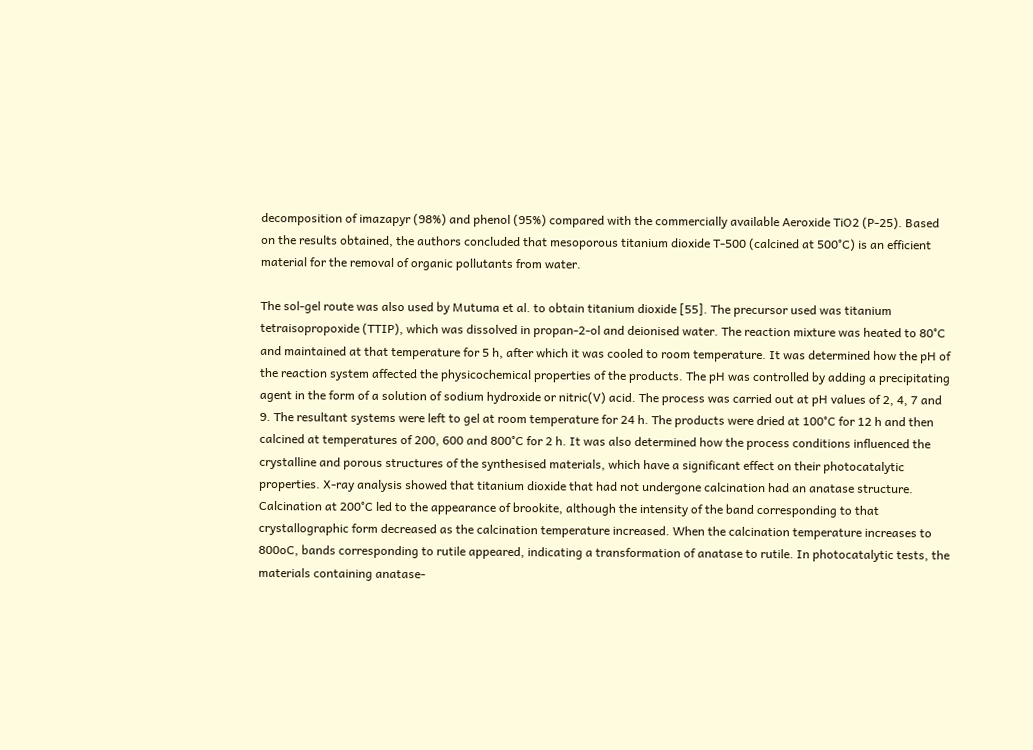decomposition of imazapyr (98%) and phenol (95%) compared with the commercially available Aeroxide TiO2 (P-25). Based on the results obtained, the authors concluded that mesoporous titanium dioxide T-500 (calcined at 500°C) is an efficient material for the removal of organic pollutants from water.

The sol-gel route was also used by Mutuma et al. to obtain titanium dioxide [55]. The precursor used was titanium tetraisopropoxide (TTIP), which was dissolved in propan-2-ol and deionised water. The reaction mixture was heated to 80°C and maintained at that temperature for 5 h, after which it was cooled to room temperature. It was determined how the pH of the reaction system affected the physicochemical properties of the products. The pH was controlled by adding a precipitating agent in the form of a solution of sodium hydroxide or nitric(V) acid. The process was carried out at pH values of 2, 4, 7 and 9. The resultant systems were left to gel at room temperature for 24 h. The products were dried at 100°C for 12 h and then calcined at temperatures of 200, 600 and 800°C for 2 h. It was also determined how the process conditions influenced the crystalline and porous structures of the synthesised materials, which have a significant effect on their photocatalytic properties. X-ray analysis showed that titanium dioxide that had not undergone calcination had an anatase structure. Calcination at 200°C led to the appearance of brookite, although the intensity of the band corresponding to that crystallographic form decreased as the calcination temperature increased. When the calcination temperature increases to 800oC, bands corresponding to rutile appeared, indicating a transformation of anatase to rutile. In photocatalytic tests, the materials containing anatase-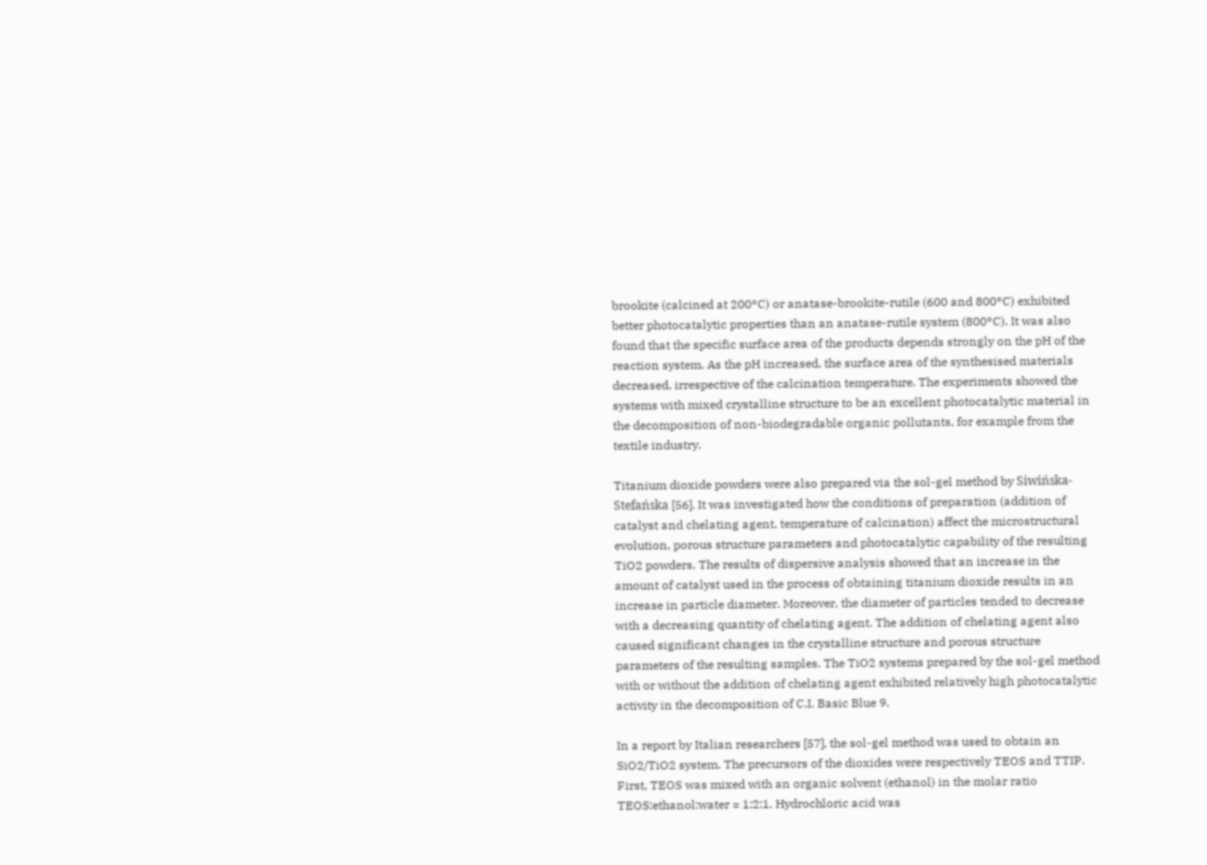brookite (calcined at 200°C) or anatase-brookite-rutile (600 and 800°C) exhibited better photocatalytic properties than an anatase-rutile system (800°C). It was also found that the specific surface area of the products depends strongly on the pH of the reaction system. As the pH increased, the surface area of the synthesised materials decreased, irrespective of the calcination temperature. The experiments showed the systems with mixed crystalline structure to be an excellent photocatalytic material in the decomposition of non-biodegradable organic pollutants, for example from the textile industry.

Titanium dioxide powders were also prepared via the sol-gel method by Siwińska-Stefańska [56]. It was investigated how the conditions of preparation (addition of catalyst and chelating agent, temperature of calcination) affect the microstructural evolution, porous structure parameters and photocatalytic capability of the resulting TiO2 powders. The results of dispersive analysis showed that an increase in the amount of catalyst used in the process of obtaining titanium dioxide results in an increase in particle diameter. Moreover, the diameter of particles tended to decrease with a decreasing quantity of chelating agent. The addition of chelating agent also caused significant changes in the crystalline structure and porous structure parameters of the resulting samples. The TiO2 systems prepared by the sol-gel method with or without the addition of chelating agent exhibited relatively high photocatalytic activity in the decomposition of C.I. Basic Blue 9.

In a report by Italian researchers [57], the sol-gel method was used to obtain an SiO2/TiO2 system. The precursors of the dioxides were respectively TEOS and TTIP. First, TEOS was mixed with an organic solvent (ethanol) in the molar ratio TEOS:ethanol:water = 1:2:1. Hydrochloric acid was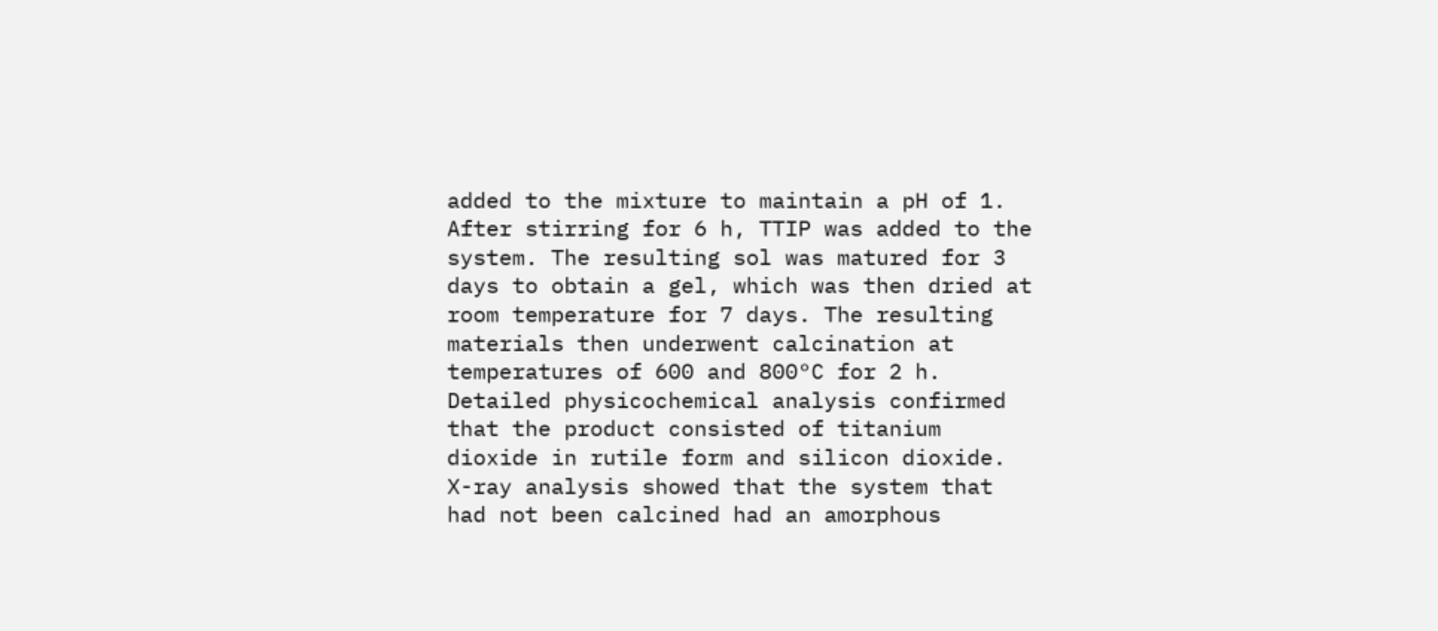added to the mixture to maintain a pH of 1. After stirring for 6 h, TTIP was added to the system. The resulting sol was matured for 3 days to obtain a gel, which was then dried at room temperature for 7 days. The resulting materials then underwent calcination at temperatures of 600 and 800°C for 2 h. Detailed physicochemical analysis confirmed that the product consisted of titanium dioxide in rutile form and silicon dioxide. X-ray analysis showed that the system that had not been calcined had an amorphous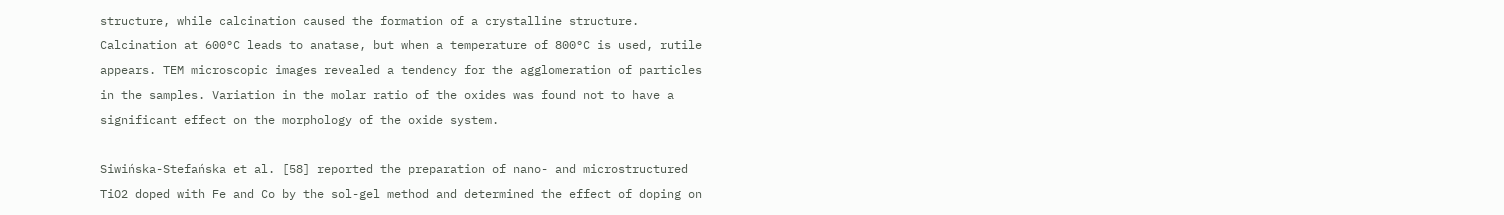structure, while calcination caused the formation of a crystalline structure. Calcination at 600°C leads to anatase, but when a temperature of 800°C is used, rutile appears. TEM microscopic images revealed a tendency for the agglomeration of particles in the samples. Variation in the molar ratio of the oxides was found not to have a significant effect on the morphology of the oxide system.

Siwińska-Stefańska et al. [58] reported the preparation of nano- and microstructured TiO2 doped with Fe and Co by the sol-gel method and determined the effect of doping on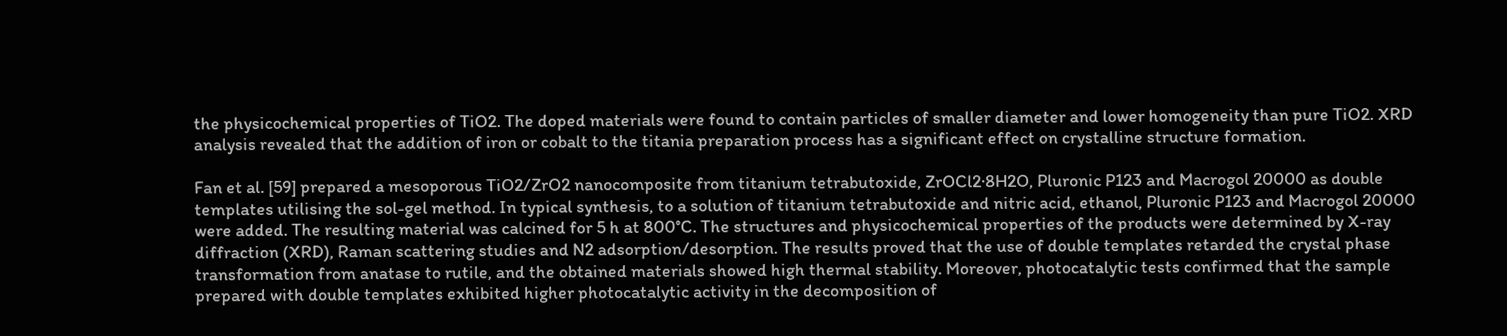the physicochemical properties of TiO2. The doped materials were found to contain particles of smaller diameter and lower homogeneity than pure TiO2. XRD analysis revealed that the addition of iron or cobalt to the titania preparation process has a significant effect on crystalline structure formation.

Fan et al. [59] prepared a mesoporous TiO2/ZrO2 nanocomposite from titanium tetrabutoxide, ZrOCl2∙8H2O, Pluronic P123 and Macrogol 20000 as double templates utilising the sol-gel method. In typical synthesis, to a solution of titanium tetrabutoxide and nitric acid, ethanol, Pluronic P123 and Macrogol 20000 were added. The resulting material was calcined for 5 h at 800°C. The structures and physicochemical properties of the products were determined by X-ray diffraction (XRD), Raman scattering studies and N2 adsorption/desorption. The results proved that the use of double templates retarded the crystal phase transformation from anatase to rutile, and the obtained materials showed high thermal stability. Moreover, photocatalytic tests confirmed that the sample prepared with double templates exhibited higher photocatalytic activity in the decomposition of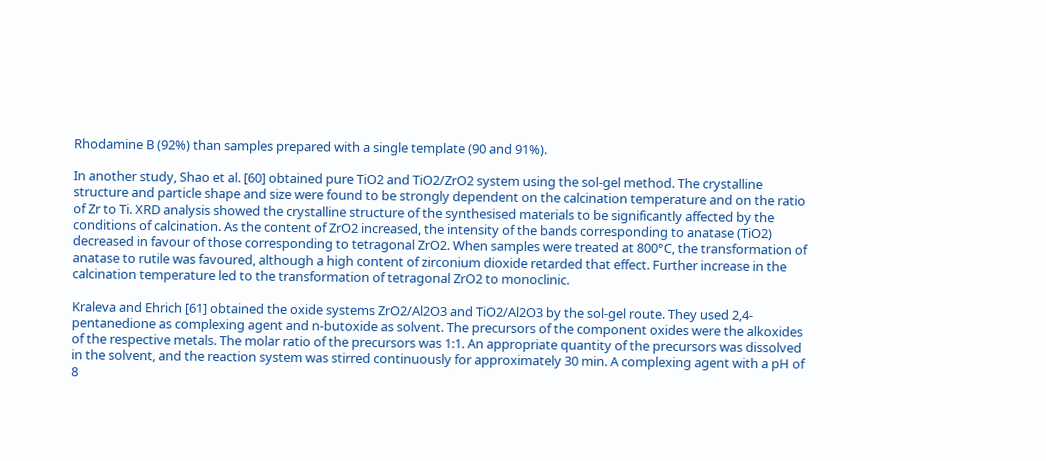Rhodamine B (92%) than samples prepared with a single template (90 and 91%).

In another study, Shao et al. [60] obtained pure TiO2 and TiO2/ZrO2 system using the sol-gel method. The crystalline structure and particle shape and size were found to be strongly dependent on the calcination temperature and on the ratio of Zr to Ti. XRD analysis showed the crystalline structure of the synthesised materials to be significantly affected by the conditions of calcination. As the content of ZrO2 increased, the intensity of the bands corresponding to anatase (TiO2) decreased in favour of those corresponding to tetragonal ZrO2. When samples were treated at 800°C, the transformation of anatase to rutile was favoured, although a high content of zirconium dioxide retarded that effect. Further increase in the calcination temperature led to the transformation of tetragonal ZrO2 to monoclinic.

Kraleva and Ehrich [61] obtained the oxide systems ZrO2/Al2O3 and TiO2/Al2O3 by the sol-gel route. They used 2,4-pentanedione as complexing agent and n-butoxide as solvent. The precursors of the component oxides were the alkoxides of the respective metals. The molar ratio of the precursors was 1:1. An appropriate quantity of the precursors was dissolved in the solvent, and the reaction system was stirred continuously for approximately 30 min. A complexing agent with a pH of 8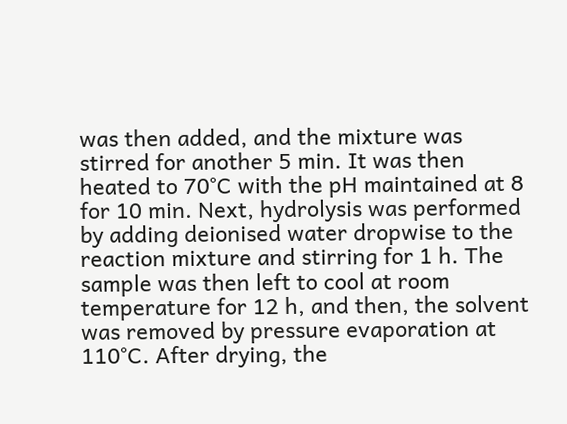was then added, and the mixture was stirred for another 5 min. It was then heated to 70°C with the pH maintained at 8 for 10 min. Next, hydrolysis was performed by adding deionised water dropwise to the reaction mixture and stirring for 1 h. The sample was then left to cool at room temperature for 12 h, and then, the solvent was removed by pressure evaporation at 110°C. After drying, the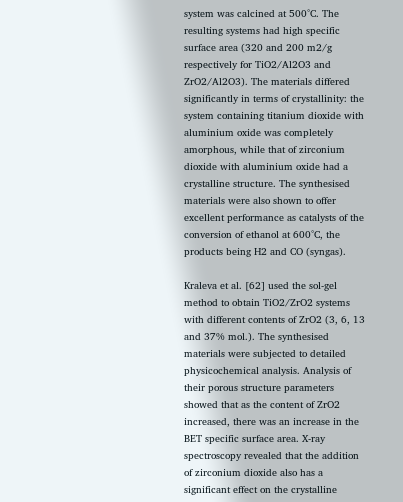system was calcined at 500°C. The resulting systems had high specific surface area (320 and 200 m2/g respectively for TiO2/Al2O3 and ZrO2/Al2O3). The materials differed significantly in terms of crystallinity: the system containing titanium dioxide with aluminium oxide was completely amorphous, while that of zirconium dioxide with aluminium oxide had a crystalline structure. The synthesised materials were also shown to offer excellent performance as catalysts of the conversion of ethanol at 600°C, the products being H2 and CO (syngas).

Kraleva et al. [62] used the sol-gel method to obtain TiO2/ZrO2 systems with different contents of ZrO2 (3, 6, 13 and 37% mol.). The synthesised materials were subjected to detailed physicochemical analysis. Analysis of their porous structure parameters showed that as the content of ZrO2 increased, there was an increase in the BET specific surface area. X-ray spectroscopy revealed that the addition of zirconium dioxide also has a significant effect on the crystalline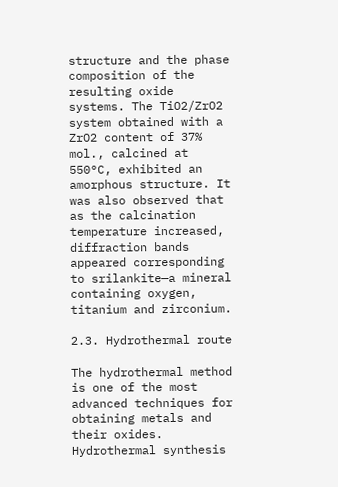structure and the phase composition of the resulting oxide systems. The TiO2/ZrO2 system obtained with a ZrO2 content of 37% mol., calcined at 550°C, exhibited an amorphous structure. It was also observed that as the calcination temperature increased, diffraction bands appeared corresponding to srilankite—a mineral containing oxygen, titanium and zirconium.

2.3. Hydrothermal route

The hydrothermal method is one of the most advanced techniques for obtaining metals and their oxides. Hydrothermal synthesis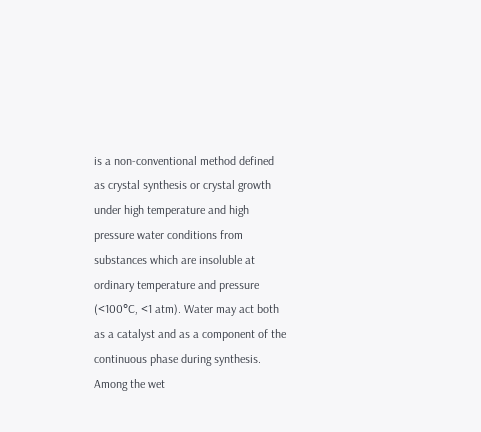is a non-conventional method defined as crystal synthesis or crystal growth under high temperature and high pressure water conditions from substances which are insoluble at ordinary temperature and pressure (<100°C, <1 atm). Water may act both as a catalyst and as a component of the continuous phase during synthesis. Among the wet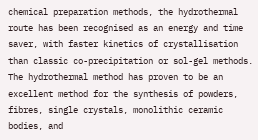chemical preparation methods, the hydrothermal route has been recognised as an energy and time saver, with faster kinetics of crystallisation than classic co-precipitation or sol-gel methods. The hydrothermal method has proven to be an excellent method for the synthesis of powders, fibres, single crystals, monolithic ceramic bodies, and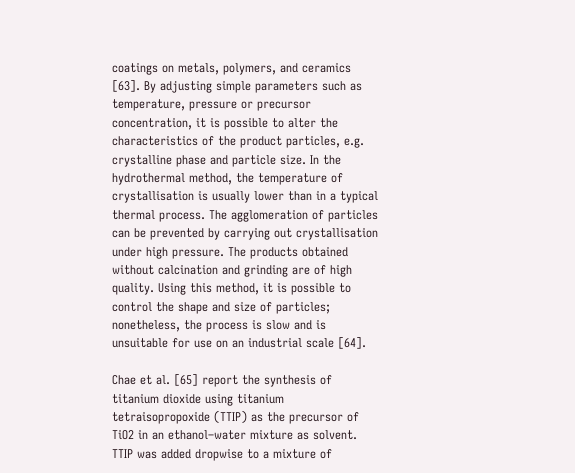coatings on metals, polymers, and ceramics [63]. By adjusting simple parameters such as temperature, pressure or precursor concentration, it is possible to alter the characteristics of the product particles, e.g. crystalline phase and particle size. In the hydrothermal method, the temperature of crystallisation is usually lower than in a typical thermal process. The agglomeration of particles can be prevented by carrying out crystallisation under high pressure. The products obtained without calcination and grinding are of high quality. Using this method, it is possible to control the shape and size of particles; nonetheless, the process is slow and is unsuitable for use on an industrial scale [64].

Chae et al. [65] report the synthesis of titanium dioxide using titanium tetraisopropoxide (TTIP) as the precursor of TiO2 in an ethanol–water mixture as solvent. TTIP was added dropwise to a mixture of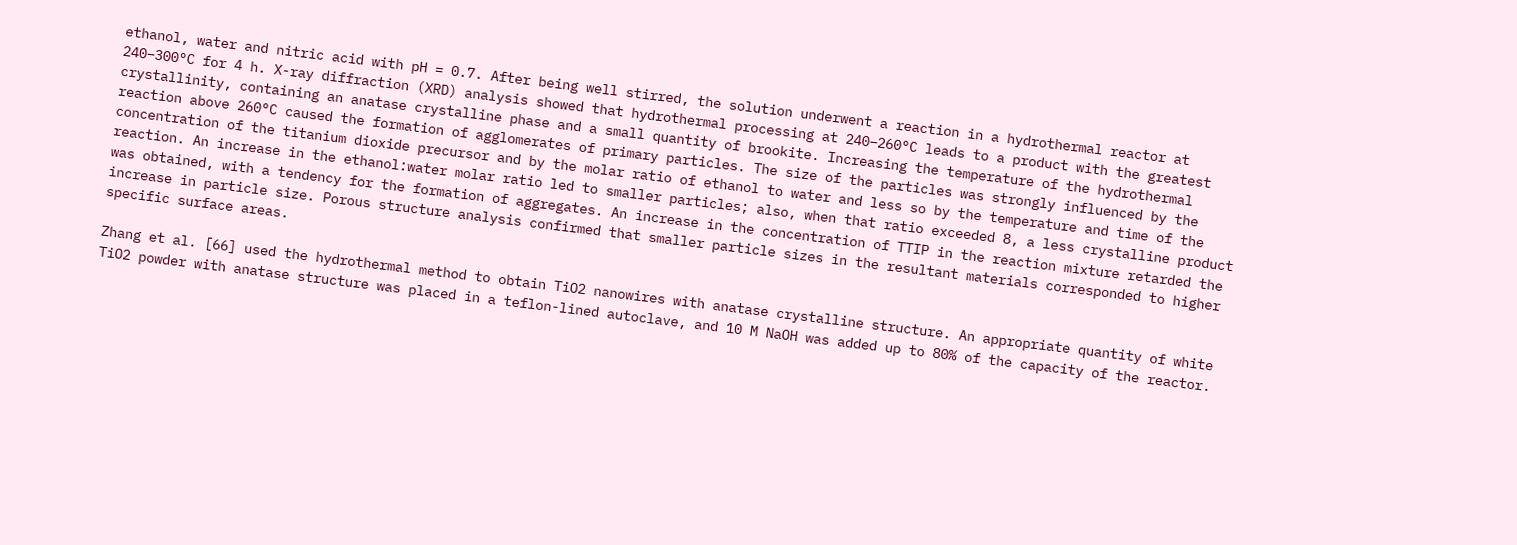ethanol, water and nitric acid with pH = 0.7. After being well stirred, the solution underwent a reaction in a hydrothermal reactor at 240–300°C for 4 h. X-ray diffraction (XRD) analysis showed that hydrothermal processing at 240–260°C leads to a product with the greatest crystallinity, containing an anatase crystalline phase and a small quantity of brookite. Increasing the temperature of the hydrothermal reaction above 260°C caused the formation of agglomerates of primary particles. The size of the particles was strongly influenced by the concentration of the titanium dioxide precursor and by the molar ratio of ethanol to water and less so by the temperature and time of the reaction. An increase in the ethanol:water molar ratio led to smaller particles; also, when that ratio exceeded 8, a less crystalline product was obtained, with a tendency for the formation of aggregates. An increase in the concentration of TTIP in the reaction mixture retarded the increase in particle size. Porous structure analysis confirmed that smaller particle sizes in the resultant materials corresponded to higher specific surface areas.

Zhang et al. [66] used the hydrothermal method to obtain TiO2 nanowires with anatase crystalline structure. An appropriate quantity of white TiO2 powder with anatase structure was placed in a teflon-lined autoclave, and 10 M NaOH was added up to 80% of the capacity of the reactor.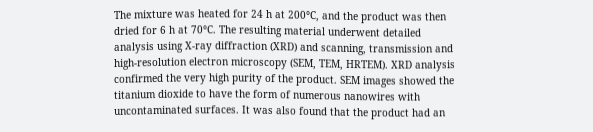The mixture was heated for 24 h at 200°C, and the product was then dried for 6 h at 70°C. The resulting material underwent detailed analysis using X-ray diffraction (XRD) and scanning, transmission and high-resolution electron microscopy (SEM, TEM, HRTEM). XRD analysis confirmed the very high purity of the product. SEM images showed the titanium dioxide to have the form of numerous nanowires with uncontaminated surfaces. It was also found that the product had an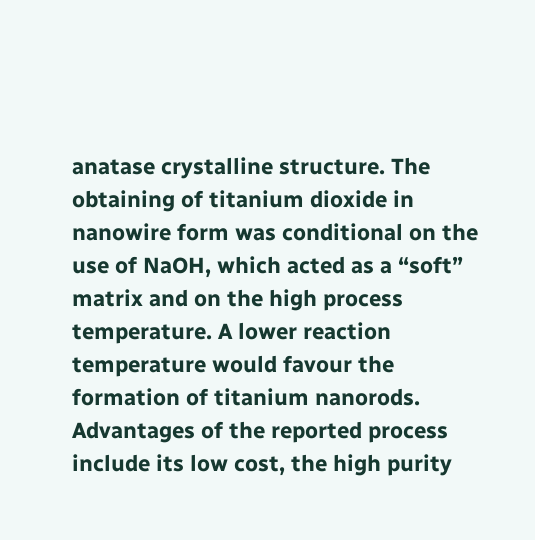anatase crystalline structure. The obtaining of titanium dioxide in nanowire form was conditional on the use of NaOH, which acted as a “soft” matrix and on the high process temperature. A lower reaction temperature would favour the formation of titanium nanorods. Advantages of the reported process include its low cost, the high purity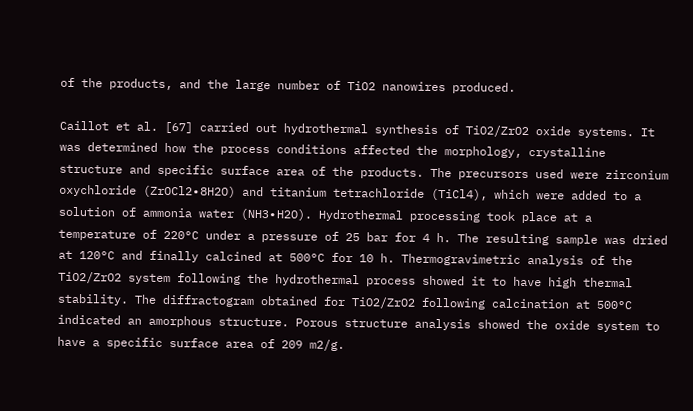of the products, and the large number of TiO2 nanowires produced.

Caillot et al. [67] carried out hydrothermal synthesis of TiO2/ZrO2 oxide systems. It was determined how the process conditions affected the morphology, crystalline structure and specific surface area of the products. The precursors used were zirconium oxychloride (ZrOCl2∙8H2O) and titanium tetrachloride (TiCl4), which were added to a solution of ammonia water (NH3∙H2O). Hydrothermal processing took place at a temperature of 220°C under a pressure of 25 bar for 4 h. The resulting sample was dried at 120°C and finally calcined at 500°C for 10 h. Thermogravimetric analysis of the TiO2/ZrO2 system following the hydrothermal process showed it to have high thermal stability. The diffractogram obtained for TiO2/ZrO2 following calcination at 500°C indicated an amorphous structure. Porous structure analysis showed the oxide system to have a specific surface area of 209 m2/g.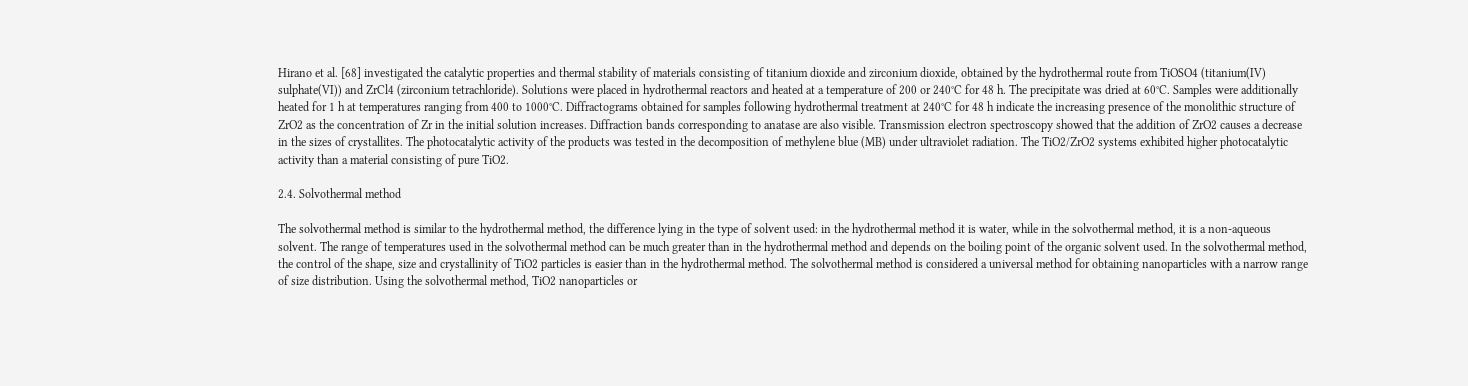Hirano et al. [68] investigated the catalytic properties and thermal stability of materials consisting of titanium dioxide and zirconium dioxide, obtained by the hydrothermal route from TiOSO4 (titanium(IV) sulphate(VI)) and ZrCl4 (zirconium tetrachloride). Solutions were placed in hydrothermal reactors and heated at a temperature of 200 or 240°C for 48 h. The precipitate was dried at 60°C. Samples were additionally heated for 1 h at temperatures ranging from 400 to 1000°C. Diffractograms obtained for samples following hydrothermal treatment at 240°C for 48 h indicate the increasing presence of the monolithic structure of ZrO2 as the concentration of Zr in the initial solution increases. Diffraction bands corresponding to anatase are also visible. Transmission electron spectroscopy showed that the addition of ZrO2 causes a decrease in the sizes of crystallites. The photocatalytic activity of the products was tested in the decomposition of methylene blue (MB) under ultraviolet radiation. The TiO2/ZrO2 systems exhibited higher photocatalytic activity than a material consisting of pure TiO2.

2.4. Solvothermal method

The solvothermal method is similar to the hydrothermal method, the difference lying in the type of solvent used: in the hydrothermal method it is water, while in the solvothermal method, it is a non-aqueous solvent. The range of temperatures used in the solvothermal method can be much greater than in the hydrothermal method and depends on the boiling point of the organic solvent used. In the solvothermal method, the control of the shape, size and crystallinity of TiO2 particles is easier than in the hydrothermal method. The solvothermal method is considered a universal method for obtaining nanoparticles with a narrow range of size distribution. Using the solvothermal method, TiO2 nanoparticles or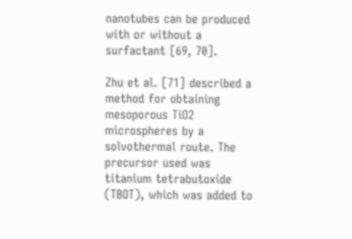nanotubes can be produced with or without a surfactant [69, 70].

Zhu et al. [71] described a method for obtaining mesoporous TiO2 microspheres by a solvothermal route. The precursor used was titanium tetrabutoxide (TBOT), which was added to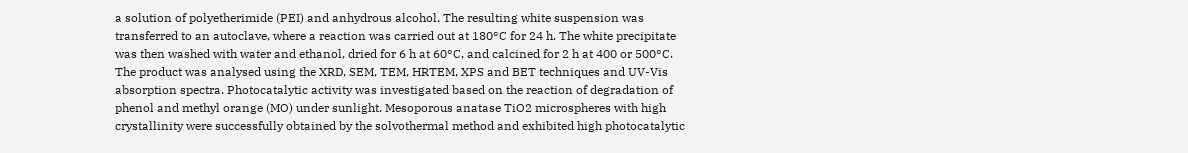a solution of polyetherimide (PEI) and anhydrous alcohol. The resulting white suspension was transferred to an autoclave, where a reaction was carried out at 180°C for 24 h. The white precipitate was then washed with water and ethanol, dried for 6 h at 60°C, and calcined for 2 h at 400 or 500°C. The product was analysed using the XRD, SEM, TEM, HRTEM, XPS and BET techniques and UV-Vis absorption spectra. Photocatalytic activity was investigated based on the reaction of degradation of phenol and methyl orange (MO) under sunlight. Mesoporous anatase TiO2 microspheres with high crystallinity were successfully obtained by the solvothermal method and exhibited high photocatalytic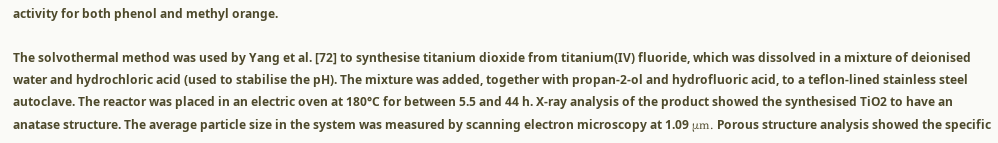activity for both phenol and methyl orange.

The solvothermal method was used by Yang et al. [72] to synthesise titanium dioxide from titanium(IV) fluoride, which was dissolved in a mixture of deionised water and hydrochloric acid (used to stabilise the pH). The mixture was added, together with propan-2-ol and hydrofluoric acid, to a teflon-lined stainless steel autoclave. The reactor was placed in an electric oven at 180°C for between 5.5 and 44 h. X-ray analysis of the product showed the synthesised TiO2 to have an anatase structure. The average particle size in the system was measured by scanning electron microscopy at 1.09 μm. Porous structure analysis showed the specific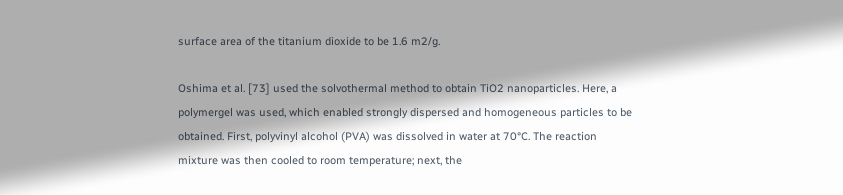surface area of the titanium dioxide to be 1.6 m2/g.

Oshima et al. [73] used the solvothermal method to obtain TiO2 nanoparticles. Here, a polymergel was used, which enabled strongly dispersed and homogeneous particles to be obtained. First, polyvinyl alcohol (PVA) was dissolved in water at 70°C. The reaction mixture was then cooled to room temperature; next, the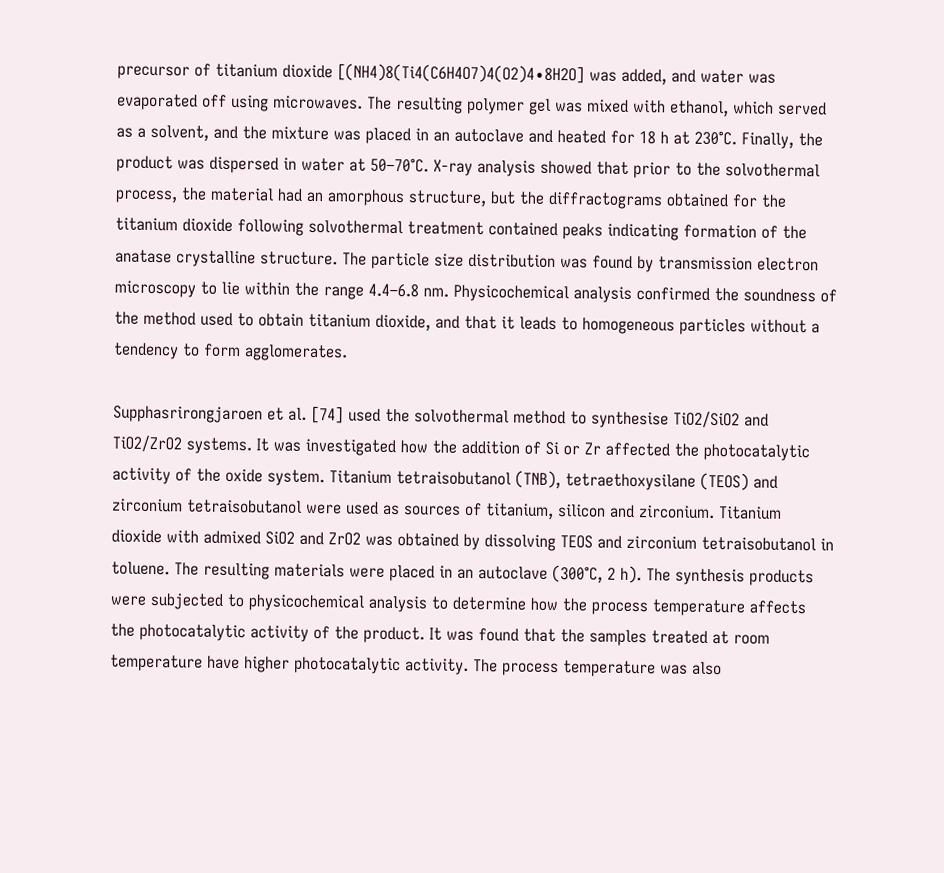precursor of titanium dioxide [(NH4)8(Ti4(C6H4O7)4(O2)4∙8H2O] was added, and water was evaporated off using microwaves. The resulting polymer gel was mixed with ethanol, which served as a solvent, and the mixture was placed in an autoclave and heated for 18 h at 230°C. Finally, the product was dispersed in water at 50–70°C. X-ray analysis showed that prior to the solvothermal process, the material had an amorphous structure, but the diffractograms obtained for the titanium dioxide following solvothermal treatment contained peaks indicating formation of the anatase crystalline structure. The particle size distribution was found by transmission electron microscopy to lie within the range 4.4–6.8 nm. Physicochemical analysis confirmed the soundness of the method used to obtain titanium dioxide, and that it leads to homogeneous particles without a tendency to form agglomerates.

Supphasrirongjaroen et al. [74] used the solvothermal method to synthesise TiO2/SiO2 and TiO2/ZrO2 systems. It was investigated how the addition of Si or Zr affected the photocatalytic activity of the oxide system. Titanium tetraisobutanol (TNB), tetraethoxysilane (TEOS) and zirconium tetraisobutanol were used as sources of titanium, silicon and zirconium. Titanium dioxide with admixed SiO2 and ZrO2 was obtained by dissolving TEOS and zirconium tetraisobutanol in toluene. The resulting materials were placed in an autoclave (300°C, 2 h). The synthesis products were subjected to physicochemical analysis to determine how the process temperature affects the photocatalytic activity of the product. It was found that the samples treated at room temperature have higher photocatalytic activity. The process temperature was also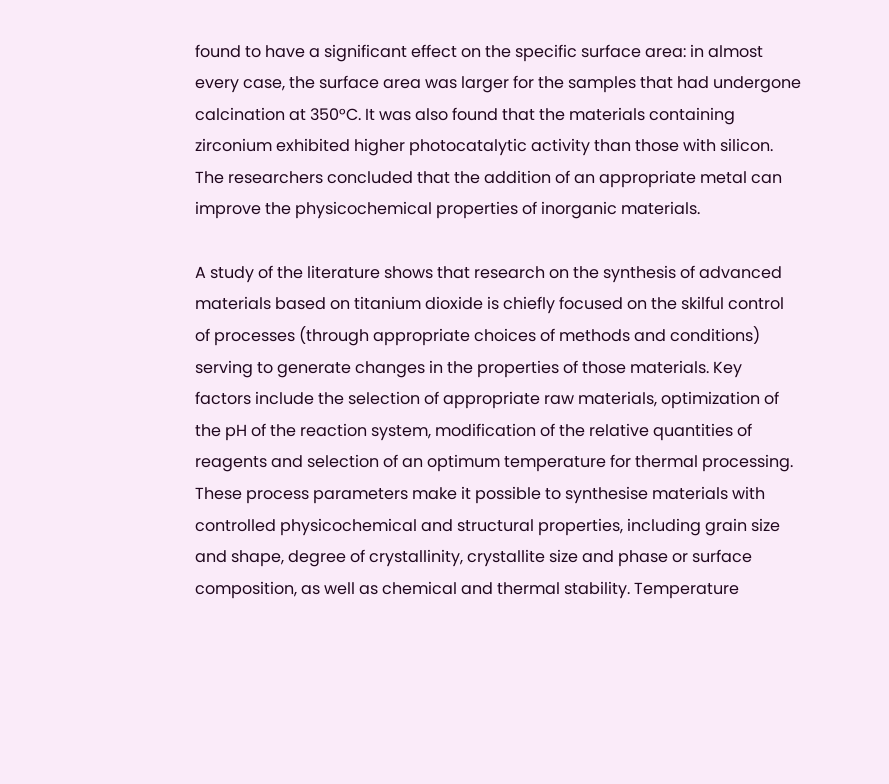found to have a significant effect on the specific surface area: in almost every case, the surface area was larger for the samples that had undergone calcination at 350°C. It was also found that the materials containing zirconium exhibited higher photocatalytic activity than those with silicon. The researchers concluded that the addition of an appropriate metal can improve the physicochemical properties of inorganic materials.

A study of the literature shows that research on the synthesis of advanced materials based on titanium dioxide is chiefly focused on the skilful control of processes (through appropriate choices of methods and conditions) serving to generate changes in the properties of those materials. Key factors include the selection of appropriate raw materials, optimization of the pH of the reaction system, modification of the relative quantities of reagents and selection of an optimum temperature for thermal processing. These process parameters make it possible to synthesise materials with controlled physicochemical and structural properties, including grain size and shape, degree of crystallinity, crystallite size and phase or surface composition, as well as chemical and thermal stability. Temperature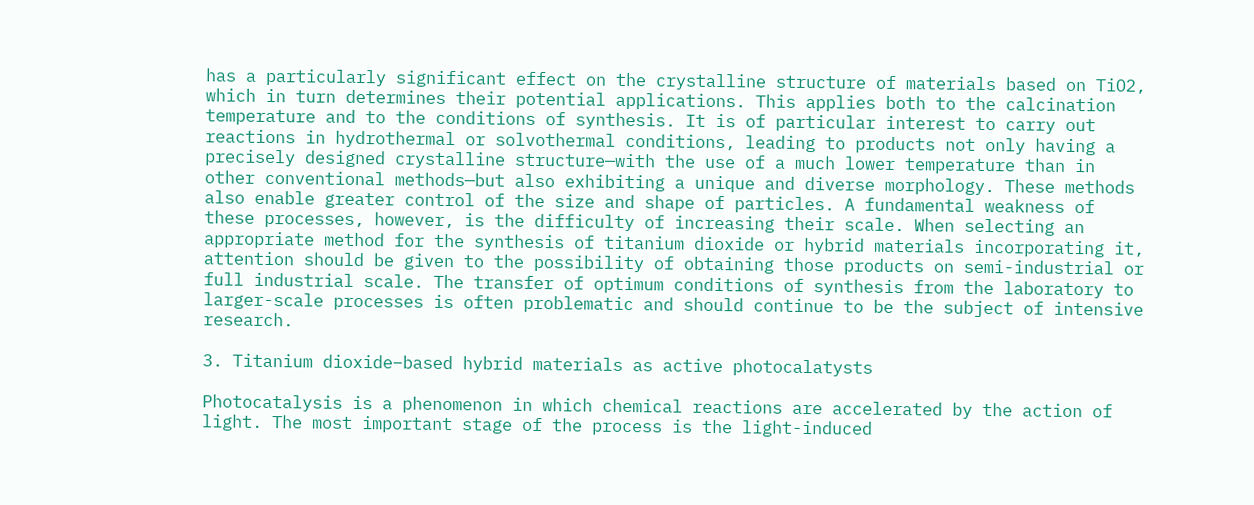has a particularly significant effect on the crystalline structure of materials based on TiO2, which in turn determines their potential applications. This applies both to the calcination temperature and to the conditions of synthesis. It is of particular interest to carry out reactions in hydrothermal or solvothermal conditions, leading to products not only having a precisely designed crystalline structure—with the use of a much lower temperature than in other conventional methods—but also exhibiting a unique and diverse morphology. These methods also enable greater control of the size and shape of particles. A fundamental weakness of these processes, however, is the difficulty of increasing their scale. When selecting an appropriate method for the synthesis of titanium dioxide or hybrid materials incorporating it, attention should be given to the possibility of obtaining those products on semi-industrial or full industrial scale. The transfer of optimum conditions of synthesis from the laboratory to larger-scale processes is often problematic and should continue to be the subject of intensive research.

3. Titanium dioxide–based hybrid materials as active photocalatysts

Photocatalysis is a phenomenon in which chemical reactions are accelerated by the action of light. The most important stage of the process is the light-induced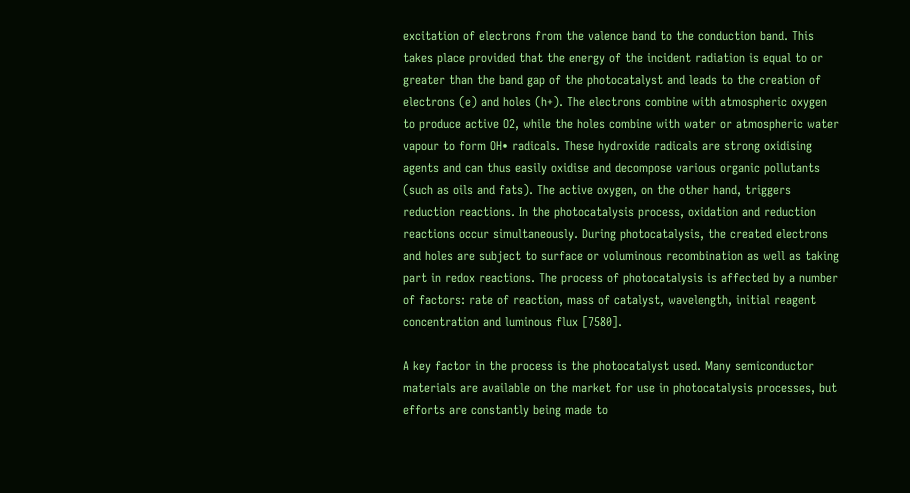excitation of electrons from the valence band to the conduction band. This takes place provided that the energy of the incident radiation is equal to or greater than the band gap of the photocatalyst and leads to the creation of electrons (e) and holes (h+). The electrons combine with atmospheric oxygen to produce active O2, while the holes combine with water or atmospheric water vapour to form OH• radicals. These hydroxide radicals are strong oxidising agents and can thus easily oxidise and decompose various organic pollutants (such as oils and fats). The active oxygen, on the other hand, triggers reduction reactions. In the photocatalysis process, oxidation and reduction reactions occur simultaneously. During photocatalysis, the created electrons and holes are subject to surface or voluminous recombination as well as taking part in redox reactions. The process of photocatalysis is affected by a number of factors: rate of reaction, mass of catalyst, wavelength, initial reagent concentration and luminous flux [7580].

A key factor in the process is the photocatalyst used. Many semiconductor materials are available on the market for use in photocatalysis processes, but efforts are constantly being made to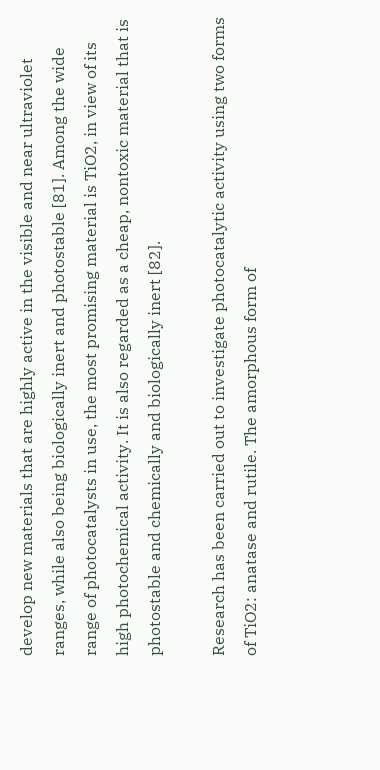develop new materials that are highly active in the visible and near ultraviolet ranges, while also being biologically inert and photostable [81]. Among the wide range of photocatalysts in use, the most promising material is TiO2, in view of its high photochemical activity. It is also regarded as a cheap, nontoxic material that is photostable and chemically and biologically inert [82].

Research has been carried out to investigate photocatalytic activity using two forms of TiO2: anatase and rutile. The amorphous form of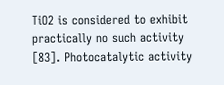TiO2 is considered to exhibit practically no such activity [83]. Photocatalytic activity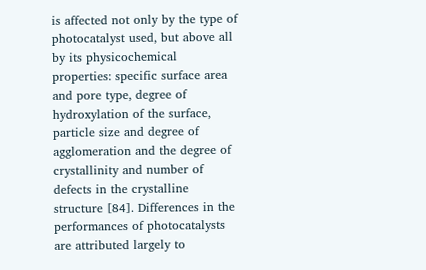is affected not only by the type of photocatalyst used, but above all by its physicochemical properties: specific surface area and pore type, degree of hydroxylation of the surface, particle size and degree of agglomeration and the degree of crystallinity and number of defects in the crystalline structure [84]. Differences in the performances of photocatalysts are attributed largely to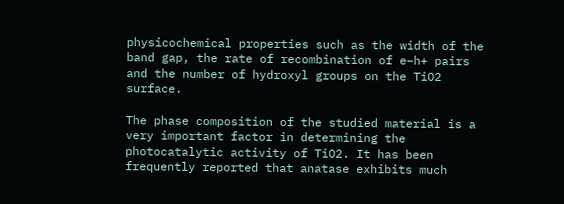physicochemical properties such as the width of the band gap, the rate of recombination of e–h+ pairs and the number of hydroxyl groups on the TiO2 surface.

The phase composition of the studied material is a very important factor in determining the photocatalytic activity of TiO2. It has been frequently reported that anatase exhibits much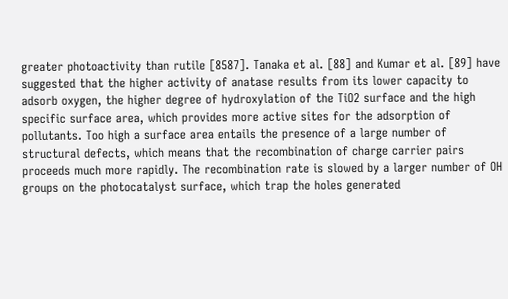greater photoactivity than rutile [8587]. Tanaka et al. [88] and Kumar et al. [89] have suggested that the higher activity of anatase results from its lower capacity to adsorb oxygen, the higher degree of hydroxylation of the TiO2 surface and the high specific surface area, which provides more active sites for the adsorption of pollutants. Too high a surface area entails the presence of a large number of structural defects, which means that the recombination of charge carrier pairs proceeds much more rapidly. The recombination rate is slowed by a larger number of OH groups on the photocatalyst surface, which trap the holes generated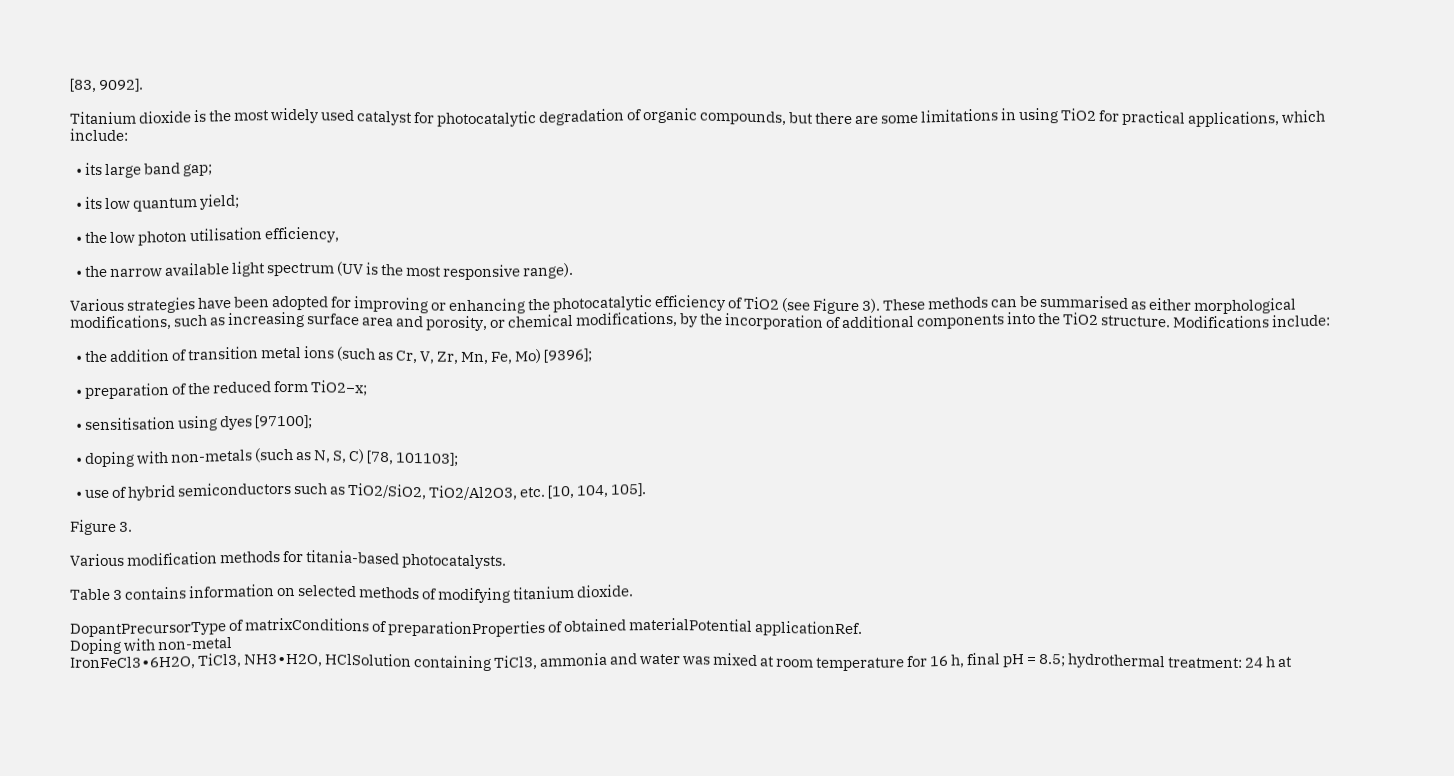[83, 9092].

Titanium dioxide is the most widely used catalyst for photocatalytic degradation of organic compounds, but there are some limitations in using TiO2 for practical applications, which include:

  • its large band gap;

  • its low quantum yield;

  • the low photon utilisation efficiency,

  • the narrow available light spectrum (UV is the most responsive range).

Various strategies have been adopted for improving or enhancing the photocatalytic efficiency of TiO2 (see Figure 3). These methods can be summarised as either morphological modifications, such as increasing surface area and porosity, or chemical modifications, by the incorporation of additional components into the TiO2 structure. Modifications include:

  • the addition of transition metal ions (such as Cr, V, Zr, Mn, Fe, Mo) [9396];

  • preparation of the reduced form TiO2−x;

  • sensitisation using dyes [97100];

  • doping with non-metals (such as N, S, C) [78, 101103];

  • use of hybrid semiconductors such as TiO2/SiO2, TiO2/Al2O3, etc. [10, 104, 105].

Figure 3.

Various modification methods for titania-based photocatalysts.

Table 3 contains information on selected methods of modifying titanium dioxide.

DopantPrecursorType of matrixConditions of preparationProperties of obtained materialPotential applicationRef.
Doping with non-metal
IronFeCl3∙6H2O, TiCl3, NH3∙H2O, HClSolution containing TiCl3, ammonia and water was mixed at room temperature for 16 h, final pH = 8.5; hydrothermal treatment: 24 h at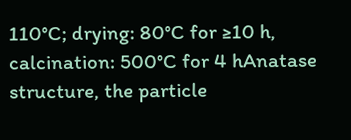110°C; drying: 80°C for ≥10 h, calcination: 500°C for 4 hAnatase structure, the particle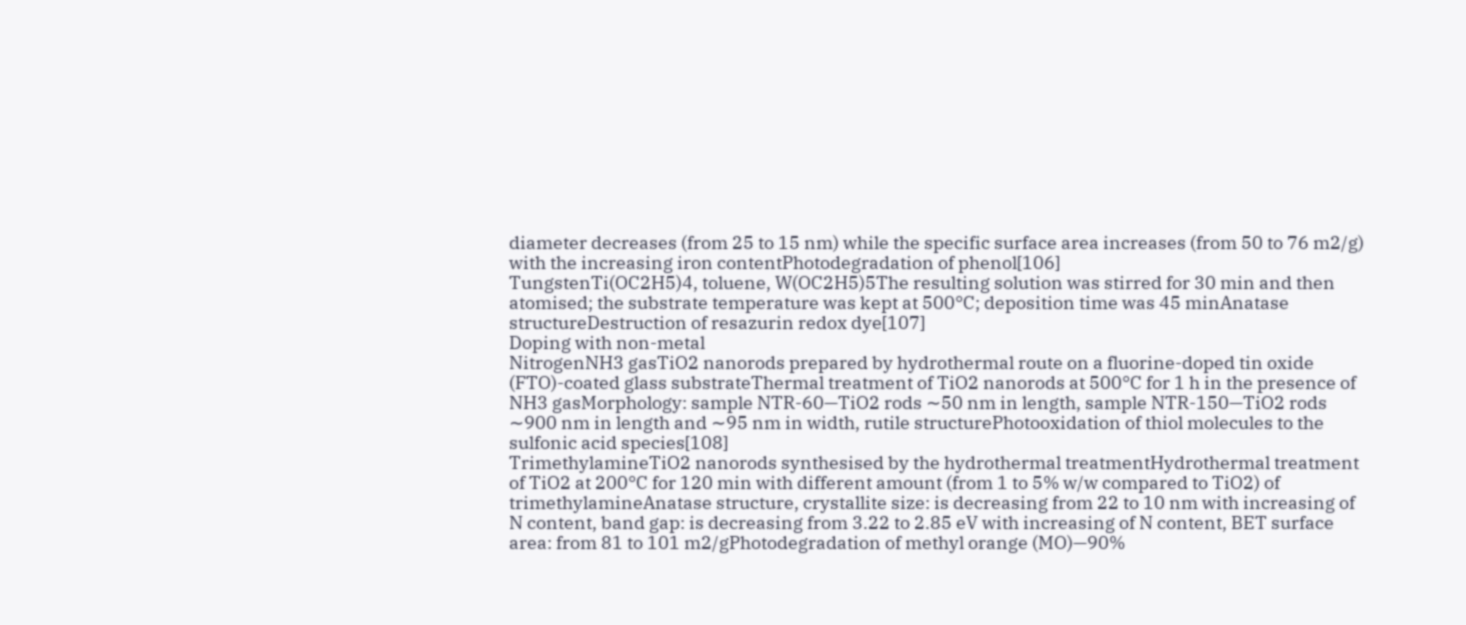diameter decreases (from 25 to 15 nm) while the specific surface area increases (from 50 to 76 m2/g) with the increasing iron contentPhotodegradation of phenol[106]
TungstenTi(OC2H5)4, toluene, W(OC2H5)5The resulting solution was stirred for 30 min and then atomised; the substrate temperature was kept at 500°C; deposition time was 45 minAnatase structureDestruction of resazurin redox dye[107]
Doping with non-metal
NitrogenNH3 gasTiO2 nanorods prepared by hydrothermal route on a fluorine-doped tin oxide (FTO)-coated glass substrateThermal treatment of TiO2 nanorods at 500°C for 1 h in the presence of NH3 gasMorphology: sample NTR-60—TiO2 rods ∼50 nm in length, sample NTR-150—TiO2 rods ∼900 nm in length and ∼95 nm in width, rutile structurePhotooxidation of thiol molecules to the sulfonic acid species[108]
TrimethylamineTiO2 nanorods synthesised by the hydrothermal treatmentHydrothermal treatment of TiO2 at 200°C for 120 min with different amount (from 1 to 5% w/w compared to TiO2) of trimethylamineAnatase structure, crystallite size: is decreasing from 22 to 10 nm with increasing of N content, band gap: is decreasing from 3.22 to 2.85 eV with increasing of N content, BET surface area: from 81 to 101 m2/gPhotodegradation of methyl orange (MO)—90%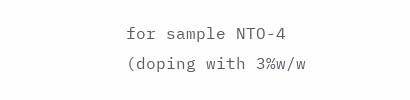for sample NTO-4 (doping with 3%w/w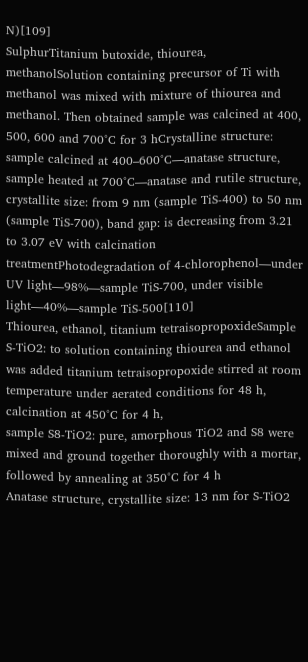N)[109]
SulphurTitanium butoxide, thiourea, methanolSolution containing precursor of Ti with methanol was mixed with mixture of thiourea and methanol. Then obtained sample was calcined at 400, 500, 600 and 700°C for 3 hCrystalline structure: sample calcined at 400–600°C—anatase structure, sample heated at 700°C—anatase and rutile structure, crystallite size: from 9 nm (sample TiS-400) to 50 nm (sample TiS-700), band gap: is decreasing from 3.21 to 3.07 eV with calcination treatmentPhotodegradation of 4-chlorophenol—under UV light—98%—sample TiS-700, under visible light—40%—sample TiS-500[110]
Thiourea, ethanol, titanium tetraisopropoxideSample S-TiO2: to solution containing thiourea and ethanol was added titanium tetraisopropoxide stirred at room temperature under aerated conditions for 48 h, calcination at 450°C for 4 h,
sample S8-TiO2: pure, amorphous TiO2 and S8 were mixed and ground together thoroughly with a mortar, followed by annealing at 350°C for 4 h
Anatase structure, crystallite size: 13 nm for S-TiO2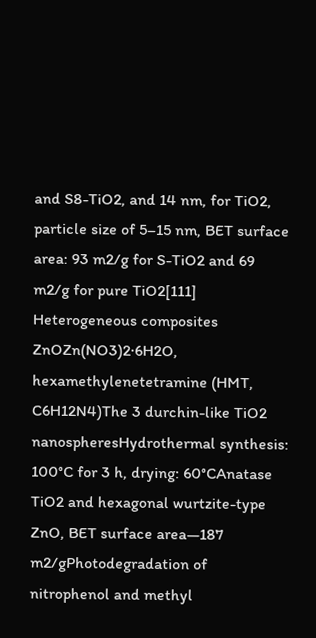and S8-TiO2, and 14 nm, for TiO2, particle size of 5–15 nm, BET surface area: 93 m2/g for S-TiO2 and 69 m2/g for pure TiO2[111]
Heterogeneous composites
ZnOZn(NO3)2∙6H2O, hexamethylenetetramine (HMT, C6H12N4)The 3 durchin-like TiO2 nanospheresHydrothermal synthesis: 100°C for 3 h, drying: 60°CAnatase TiO2 and hexagonal wurtzite-type ZnO, BET surface area—187 m2/gPhotodegradation of nitrophenol and methyl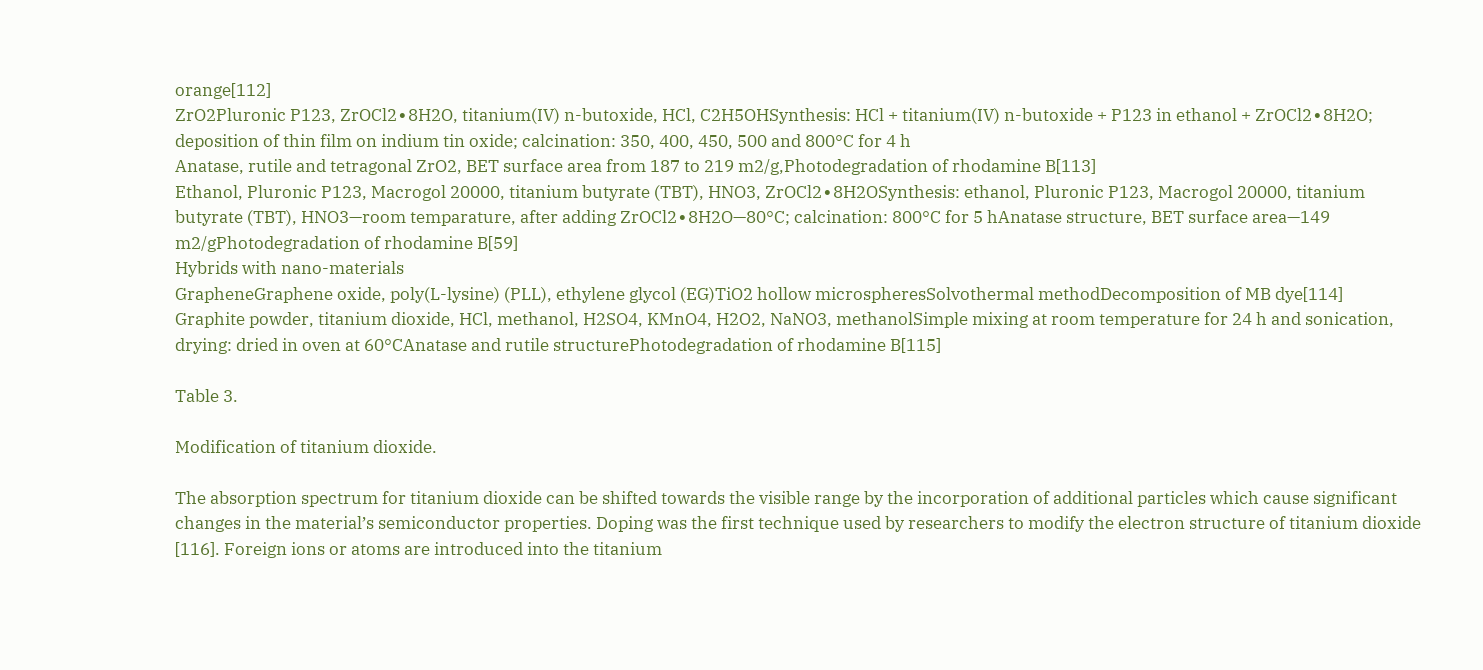orange[112]
ZrO2Pluronic P123, ZrOCl2∙8H2O, titanium(IV) n-butoxide, HCl, C2H5OHSynthesis: HCl + titanium(IV) n-butoxide + P123 in ethanol + ZrOCl2∙8H2O;
deposition of thin film on indium tin oxide; calcination: 350, 400, 450, 500 and 800°C for 4 h
Anatase, rutile and tetragonal ZrO2, BET surface area from 187 to 219 m2/g,Photodegradation of rhodamine B[113]
Ethanol, Pluronic P123, Macrogol 20000, titanium butyrate (TBT), HNO3, ZrOCl2∙8H2OSynthesis: ethanol, Pluronic P123, Macrogol 20000, titanium butyrate (TBT), HNO3—room temparature, after adding ZrOCl2∙8H2O—80°C; calcination: 800°C for 5 hAnatase structure, BET surface area—149 m2/gPhotodegradation of rhodamine B[59]
Hybrids with nano-materials
GrapheneGraphene oxide, poly(L-lysine) (PLL), ethylene glycol (EG)TiO2 hollow microspheresSolvothermal methodDecomposition of MB dye[114]
Graphite powder, titanium dioxide, HCl, methanol, H2SO4, KMnO4, H2O2, NaNO3, methanolSimple mixing at room temperature for 24 h and sonication, drying: dried in oven at 60°CAnatase and rutile structurePhotodegradation of rhodamine B[115]

Table 3.

Modification of titanium dioxide.

The absorption spectrum for titanium dioxide can be shifted towards the visible range by the incorporation of additional particles which cause significant changes in the material’s semiconductor properties. Doping was the first technique used by researchers to modify the electron structure of titanium dioxide [116]. Foreign ions or atoms are introduced into the titanium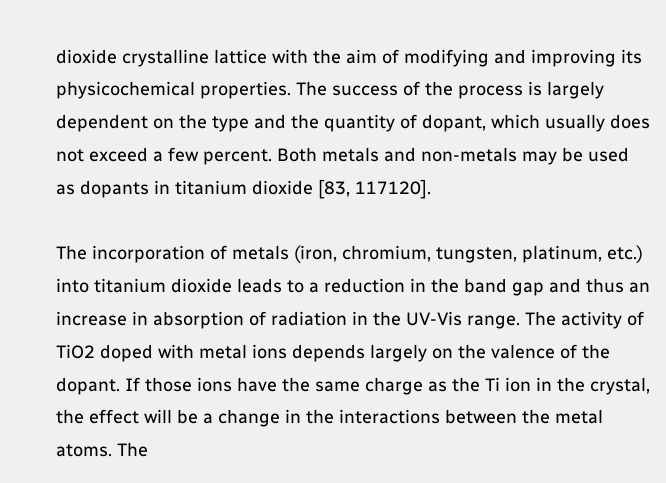dioxide crystalline lattice with the aim of modifying and improving its physicochemical properties. The success of the process is largely dependent on the type and the quantity of dopant, which usually does not exceed a few percent. Both metals and non-metals may be used as dopants in titanium dioxide [83, 117120].

The incorporation of metals (iron, chromium, tungsten, platinum, etc.) into titanium dioxide leads to a reduction in the band gap and thus an increase in absorption of radiation in the UV-Vis range. The activity of TiO2 doped with metal ions depends largely on the valence of the dopant. If those ions have the same charge as the Ti ion in the crystal, the effect will be a change in the interactions between the metal atoms. The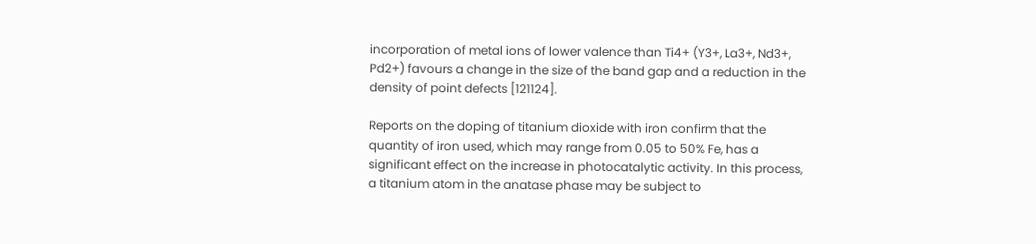incorporation of metal ions of lower valence than Ti4+ (Y3+, La3+, Nd3+, Pd2+) favours a change in the size of the band gap and a reduction in the density of point defects [121124].

Reports on the doping of titanium dioxide with iron confirm that the quantity of iron used, which may range from 0.05 to 50% Fe, has a significant effect on the increase in photocatalytic activity. In this process, a titanium atom in the anatase phase may be subject to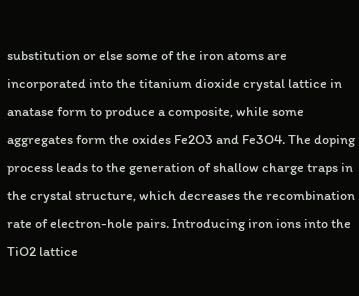substitution or else some of the iron atoms are incorporated into the titanium dioxide crystal lattice in anatase form to produce a composite, while some aggregates form the oxides Fe2O3 and Fe3O4. The doping process leads to the generation of shallow charge traps in the crystal structure, which decreases the recombination rate of electron-hole pairs. Introducing iron ions into the TiO2 lattice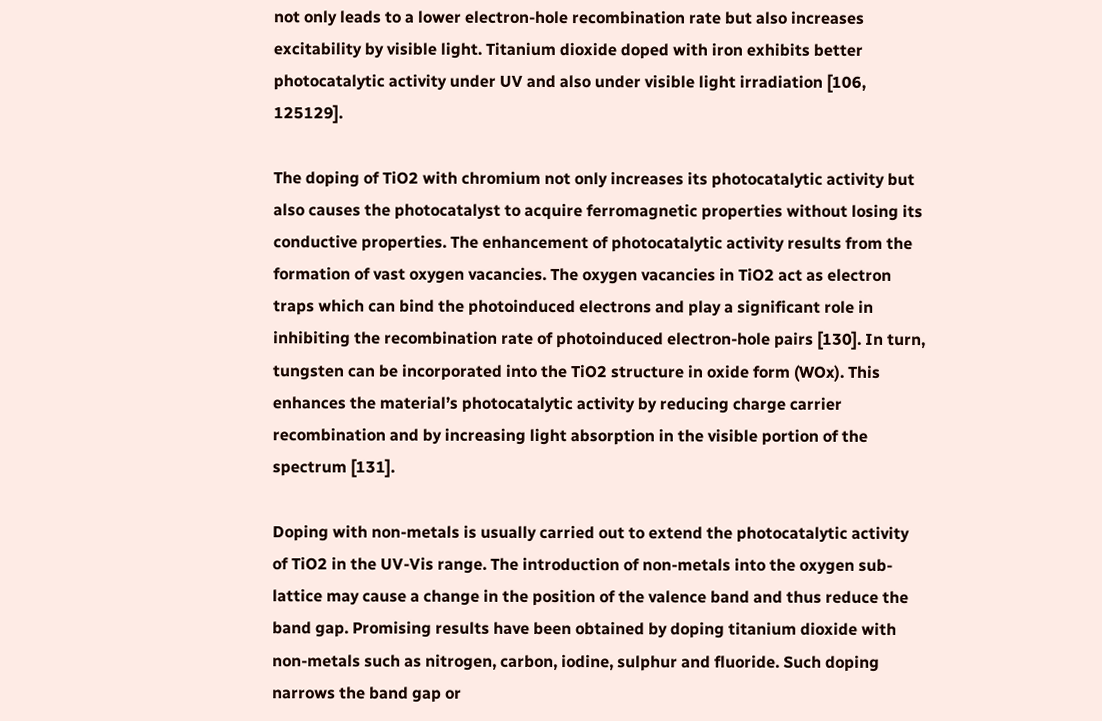not only leads to a lower electron-hole recombination rate but also increases excitability by visible light. Titanium dioxide doped with iron exhibits better photocatalytic activity under UV and also under visible light irradiation [106, 125129].

The doping of TiO2 with chromium not only increases its photocatalytic activity but also causes the photocatalyst to acquire ferromagnetic properties without losing its conductive properties. The enhancement of photocatalytic activity results from the formation of vast oxygen vacancies. The oxygen vacancies in TiO2 act as electron traps which can bind the photoinduced electrons and play a significant role in inhibiting the recombination rate of photoinduced electron-hole pairs [130]. In turn, tungsten can be incorporated into the TiO2 structure in oxide form (WOx). This enhances the material’s photocatalytic activity by reducing charge carrier recombination and by increasing light absorption in the visible portion of the spectrum [131].

Doping with non-metals is usually carried out to extend the photocatalytic activity of TiO2 in the UV-Vis range. The introduction of non-metals into the oxygen sub-lattice may cause a change in the position of the valence band and thus reduce the band gap. Promising results have been obtained by doping titanium dioxide with non-metals such as nitrogen, carbon, iodine, sulphur and fluoride. Such doping narrows the band gap or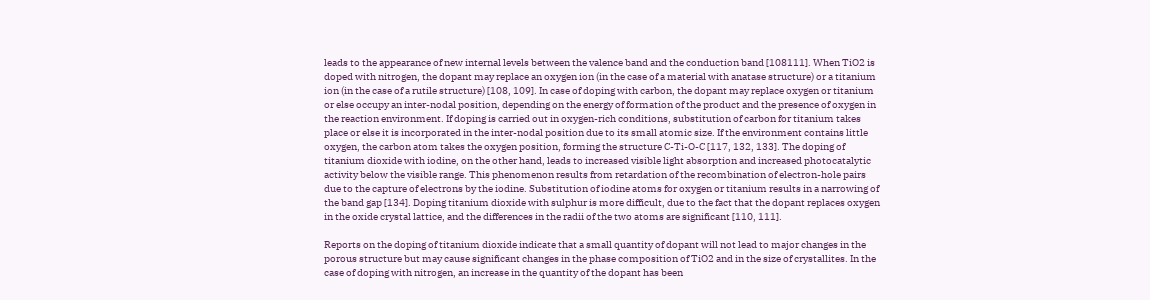leads to the appearance of new internal levels between the valence band and the conduction band [108111]. When TiO2 is doped with nitrogen, the dopant may replace an oxygen ion (in the case of a material with anatase structure) or a titanium ion (in the case of a rutile structure) [108, 109]. In case of doping with carbon, the dopant may replace oxygen or titanium or else occupy an inter-nodal position, depending on the energy of formation of the product and the presence of oxygen in the reaction environment. If doping is carried out in oxygen-rich conditions, substitution of carbon for titanium takes place or else it is incorporated in the inter-nodal position due to its small atomic size. If the environment contains little oxygen, the carbon atom takes the oxygen position, forming the structure C-Ti-O-C [117, 132, 133]. The doping of titanium dioxide with iodine, on the other hand, leads to increased visible light absorption and increased photocatalytic activity below the visible range. This phenomenon results from retardation of the recombination of electron-hole pairs due to the capture of electrons by the iodine. Substitution of iodine atoms for oxygen or titanium results in a narrowing of the band gap [134]. Doping titanium dioxide with sulphur is more difficult, due to the fact that the dopant replaces oxygen in the oxide crystal lattice, and the differences in the radii of the two atoms are significant [110, 111].

Reports on the doping of titanium dioxide indicate that a small quantity of dopant will not lead to major changes in the porous structure but may cause significant changes in the phase composition of TiO2 and in the size of crystallites. In the case of doping with nitrogen, an increase in the quantity of the dopant has been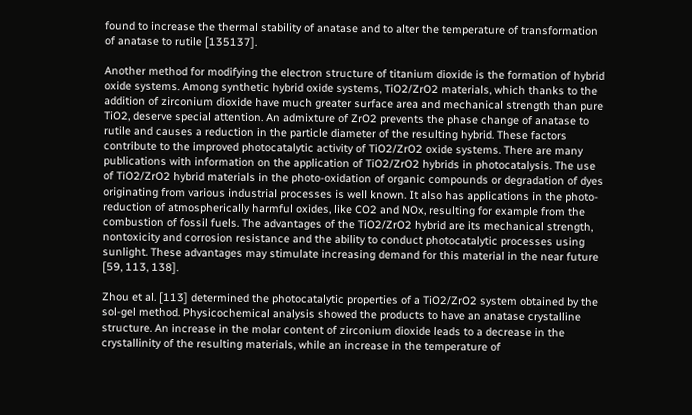found to increase the thermal stability of anatase and to alter the temperature of transformation of anatase to rutile [135137].

Another method for modifying the electron structure of titanium dioxide is the formation of hybrid oxide systems. Among synthetic hybrid oxide systems, TiO2/ZrO2 materials, which thanks to the addition of zirconium dioxide have much greater surface area and mechanical strength than pure TiO2, deserve special attention. An admixture of ZrO2 prevents the phase change of anatase to rutile and causes a reduction in the particle diameter of the resulting hybrid. These factors contribute to the improved photocatalytic activity of TiO2/ZrO2 oxide systems. There are many publications with information on the application of TiO2/ZrO2 hybrids in photocatalysis. The use of TiO2/ZrO2 hybrid materials in the photo-oxidation of organic compounds or degradation of dyes originating from various industrial processes is well known. It also has applications in the photo-reduction of atmospherically harmful oxides, like CO2 and NOx, resulting for example from the combustion of fossil fuels. The advantages of the TiO2/ZrO2 hybrid are its mechanical strength, nontoxicity and corrosion resistance and the ability to conduct photocatalytic processes using sunlight. These advantages may stimulate increasing demand for this material in the near future [59, 113, 138].

Zhou et al. [113] determined the photocatalytic properties of a TiO2/ZrO2 system obtained by the sol-gel method. Physicochemical analysis showed the products to have an anatase crystalline structure. An increase in the molar content of zirconium dioxide leads to a decrease in the crystallinity of the resulting materials, while an increase in the temperature of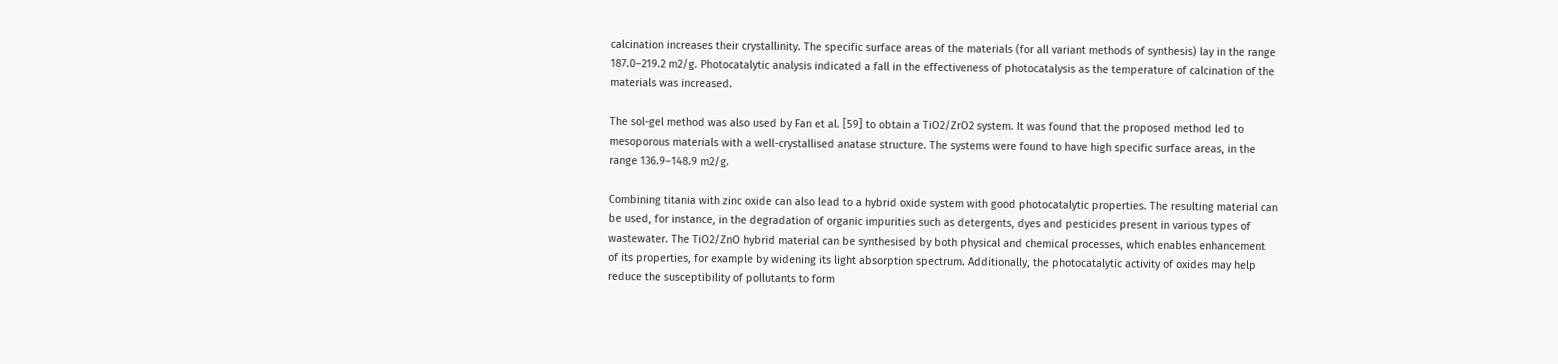calcination increases their crystallinity. The specific surface areas of the materials (for all variant methods of synthesis) lay in the range 187.0–219.2 m2/g. Photocatalytic analysis indicated a fall in the effectiveness of photocatalysis as the temperature of calcination of the materials was increased.

The sol-gel method was also used by Fan et al. [59] to obtain a TiO2/ZrO2 system. It was found that the proposed method led to mesoporous materials with a well-crystallised anatase structure. The systems were found to have high specific surface areas, in the range 136.9–148.9 m2/g.

Combining titania with zinc oxide can also lead to a hybrid oxide system with good photocatalytic properties. The resulting material can be used, for instance, in the degradation of organic impurities such as detergents, dyes and pesticides present in various types of wastewater. The TiO2/ZnO hybrid material can be synthesised by both physical and chemical processes, which enables enhancement of its properties, for example by widening its light absorption spectrum. Additionally, the photocatalytic activity of oxides may help reduce the susceptibility of pollutants to form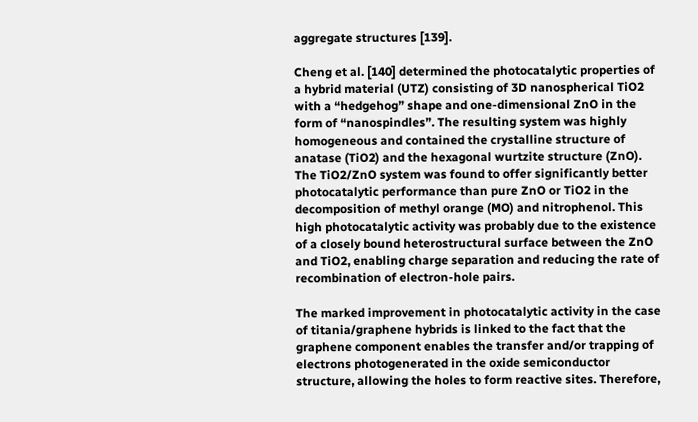aggregate structures [139].

Cheng et al. [140] determined the photocatalytic properties of a hybrid material (UTZ) consisting of 3D nanospherical TiO2 with a “hedgehog” shape and one-dimensional ZnO in the form of “nanospindles”. The resulting system was highly homogeneous and contained the crystalline structure of anatase (TiO2) and the hexagonal wurtzite structure (ZnO). The TiO2/ZnO system was found to offer significantly better photocatalytic performance than pure ZnO or TiO2 in the decomposition of methyl orange (MO) and nitrophenol. This high photocatalytic activity was probably due to the existence of a closely bound heterostructural surface between the ZnO and TiO2, enabling charge separation and reducing the rate of recombination of electron-hole pairs.

The marked improvement in photocatalytic activity in the case of titania/graphene hybrids is linked to the fact that the graphene component enables the transfer and/or trapping of electrons photogenerated in the oxide semiconductor structure, allowing the holes to form reactive sites. Therefore,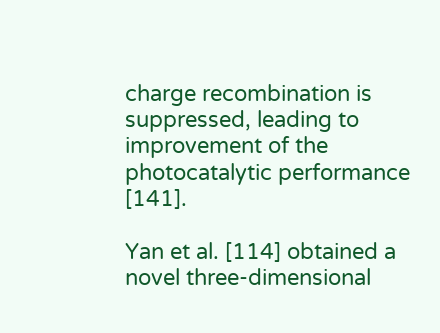charge recombination is suppressed, leading to improvement of the photocatalytic performance [141].

Yan et al. [114] obtained a novel three-dimensional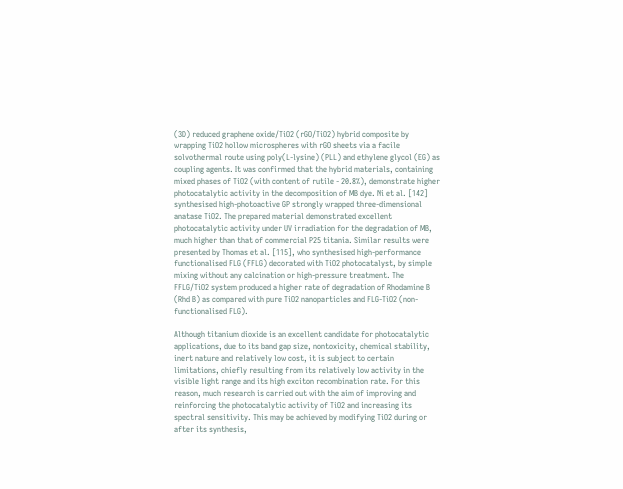(3D) reduced graphene oxide/TiO2 (rGO/TiO2) hybrid composite by wrapping TiO2 hollow microspheres with rGO sheets via a facile solvothermal route using poly(L-lysine) (PLL) and ethylene glycol (EG) as coupling agents. It was confirmed that the hybrid materials, containing mixed phases of TiO2 (with content of rutile - 20.8%), demonstrate higher photocatalytic activity in the decomposition of MB dye. Ni et al. [142] synthesised high-photoactive GP strongly wrapped three-dimensional anatase TiO2. The prepared material demonstrated excellent photocatalytic activity under UV irradiation for the degradation of MB, much higher than that of commercial P25 titania. Similar results were presented by Thomas et al. [115], who synthesised high-performance functionalised FLG (FFLG) decorated with TiO2 photocatalyst, by simple mixing without any calcination or high-pressure treatment. The FFLG/TiO2 system produced a higher rate of degradation of Rhodamine B (Rhd B) as compared with pure TiO2 nanoparticles and FLG-TiO2 (non-functionalised FLG).

Although titanium dioxide is an excellent candidate for photocatalytic applications, due to its band gap size, nontoxicity, chemical stability, inert nature and relatively low cost, it is subject to certain limitations, chiefly resulting from its relatively low activity in the visible light range and its high exciton recombination rate. For this reason, much research is carried out with the aim of improving and reinforcing the photocatalytic activity of TiO2 and increasing its spectral sensitivity. This may be achieved by modifying TiO2 during or after its synthesis,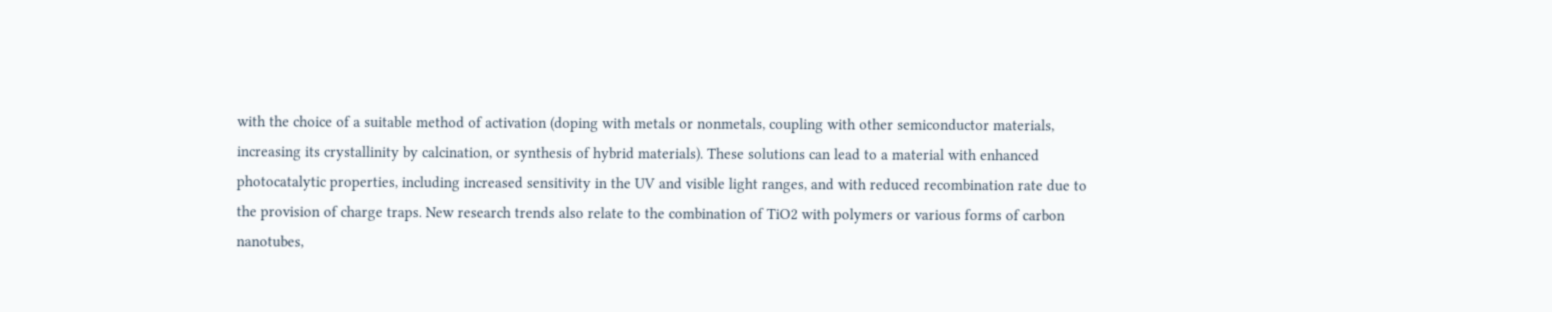with the choice of a suitable method of activation (doping with metals or nonmetals, coupling with other semiconductor materials, increasing its crystallinity by calcination, or synthesis of hybrid materials). These solutions can lead to a material with enhanced photocatalytic properties, including increased sensitivity in the UV and visible light ranges, and with reduced recombination rate due to the provision of charge traps. New research trends also relate to the combination of TiO2 with polymers or various forms of carbon nanotubes,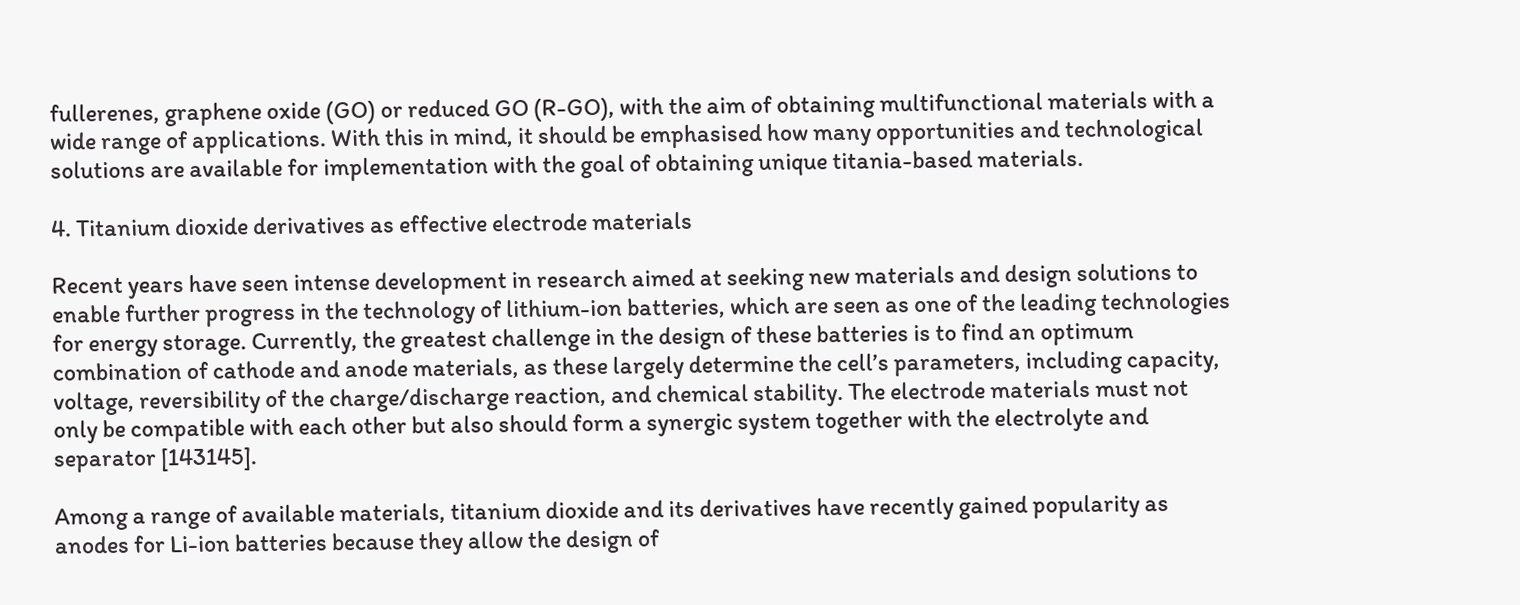fullerenes, graphene oxide (GO) or reduced GO (R-GO), with the aim of obtaining multifunctional materials with a wide range of applications. With this in mind, it should be emphasised how many opportunities and technological solutions are available for implementation with the goal of obtaining unique titania-based materials.

4. Titanium dioxide derivatives as effective electrode materials

Recent years have seen intense development in research aimed at seeking new materials and design solutions to enable further progress in the technology of lithium-ion batteries, which are seen as one of the leading technologies for energy storage. Currently, the greatest challenge in the design of these batteries is to find an optimum combination of cathode and anode materials, as these largely determine the cell’s parameters, including capacity, voltage, reversibility of the charge/discharge reaction, and chemical stability. The electrode materials must not only be compatible with each other but also should form a synergic system together with the electrolyte and separator [143145].

Among a range of available materials, titanium dioxide and its derivatives have recently gained popularity as anodes for Li-ion batteries because they allow the design of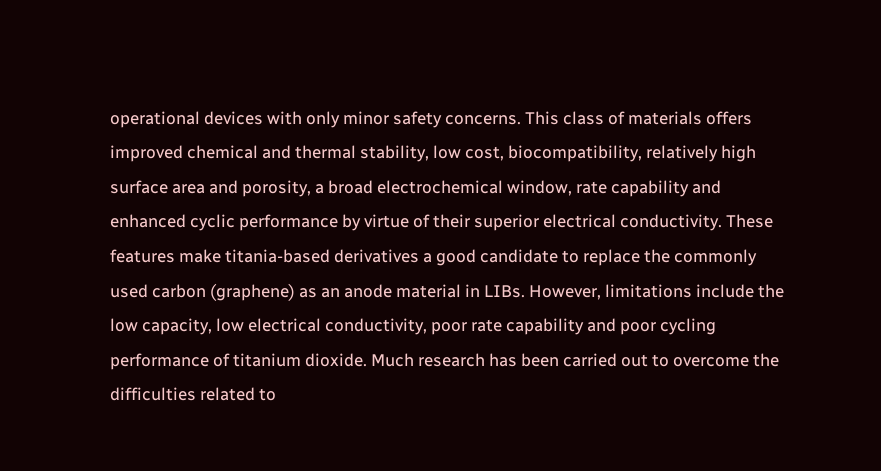operational devices with only minor safety concerns. This class of materials offers improved chemical and thermal stability, low cost, biocompatibility, relatively high surface area and porosity, a broad electrochemical window, rate capability and enhanced cyclic performance by virtue of their superior electrical conductivity. These features make titania-based derivatives a good candidate to replace the commonly used carbon (graphene) as an anode material in LIBs. However, limitations include the low capacity, low electrical conductivity, poor rate capability and poor cycling performance of titanium dioxide. Much research has been carried out to overcome the difficulties related to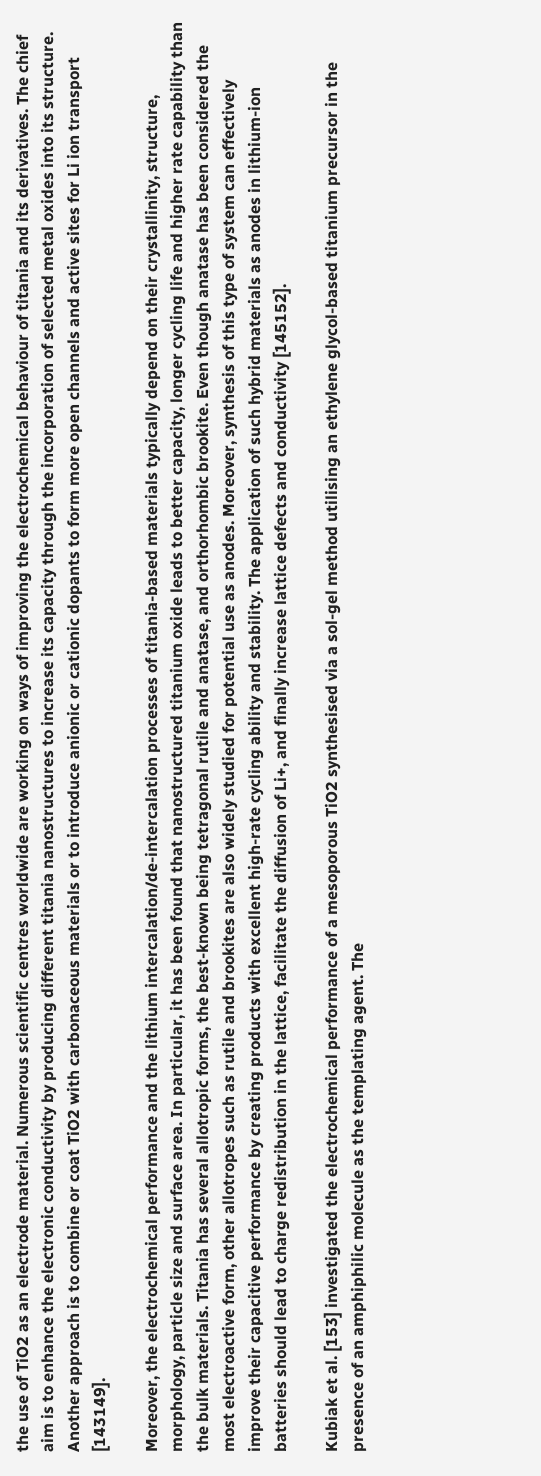the use of TiO2 as an electrode material. Numerous scientific centres worldwide are working on ways of improving the electrochemical behaviour of titania and its derivatives. The chief aim is to enhance the electronic conductivity by producing different titania nanostructures to increase its capacity through the incorporation of selected metal oxides into its structure. Another approach is to combine or coat TiO2 with carbonaceous materials or to introduce anionic or cationic dopants to form more open channels and active sites for Li ion transport [143149].

Moreover, the electrochemical performance and the lithium intercalation/de-intercalation processes of titania-based materials typically depend on their crystallinity, structure, morphology, particle size and surface area. In particular, it has been found that nanostructured titanium oxide leads to better capacity, longer cycling life and higher rate capability than the bulk materials. Titania has several allotropic forms, the best-known being tetragonal rutile and anatase, and orthorhombic brookite. Even though anatase has been considered the most electroactive form, other allotropes such as rutile and brookites are also widely studied for potential use as anodes. Moreover, synthesis of this type of system can effectively improve their capacitive performance by creating products with excellent high-rate cycling ability and stability. The application of such hybrid materials as anodes in lithium-ion batteries should lead to charge redistribution in the lattice, facilitate the diffusion of Li+, and finally increase lattice defects and conductivity [145152].

Kubiak et al. [153] investigated the electrochemical performance of a mesoporous TiO2 synthesised via a sol-gel method utilising an ethylene glycol-based titanium precursor in the presence of an amphiphilic molecule as the templating agent. The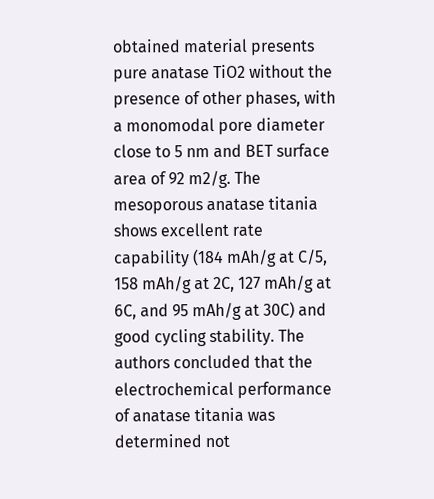obtained material presents pure anatase TiO2 without the presence of other phases, with a monomodal pore diameter close to 5 nm and BET surface area of 92 m2/g. The mesoporous anatase titania shows excellent rate capability (184 mAh/g at C/5, 158 mAh/g at 2C, 127 mAh/g at 6C, and 95 mAh/g at 30C) and good cycling stability. The authors concluded that the electrochemical performance of anatase titania was determined not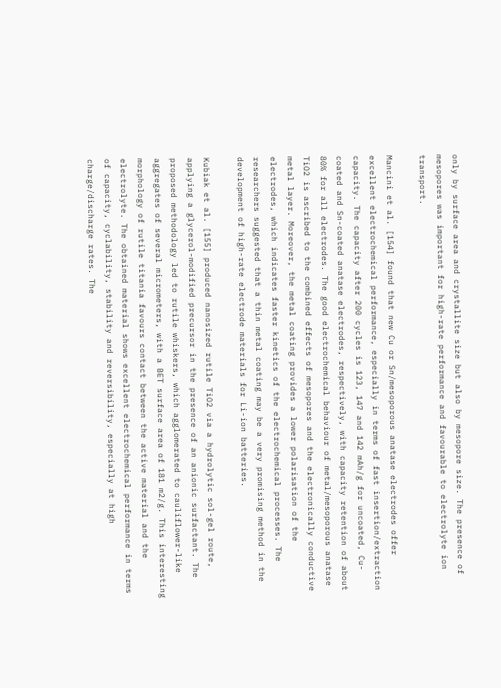only by surface area and crystallite size but also by mesopore size. The presence of mesopores was important for high-rate performance and favourable to electrolyte ion transport.

Mancini et al. [154] found that new Cu or Sn/mesoporous anatase electrodes offer excellent electrochemical performance, especially in terms of fast insertion/extraction capacity. The capacity after 200 cycles is 123, 147 and 142 mAh/g for uncoated, Cu-coated and Sn-coated anatase electrodes, respectively, with capacity retention of about 80% for all electrodes. The good electrochemical behaviour of metal/mesoporous anatase TiO2 is ascribed to the combined effects of mesopores and the electronically conductive metal layer. Moreover, the metal coating provides a lower polarisation of the electrodes, which indicates faster kinetics of the electrochemical processes. The researchers suggested that a thin metal coating may be a very promising method in the development of high-rate electrode materials for Li-ion batteries.

Kubiak et al. [155] produced nanosized rutile TiO2 via a hydrolytic sol-gel route, applying a glycerol-modified precursor in the presence of an anionic surfactant. The proposed methodology led to rutile whiskers, which agglomerated to cauliflower-like aggregates of several micrometers, with a BET surface area of 181 m2/g. This interesting morphology of rutile titania favours contact between the active material and the electrolyte. The obtained material shows excellent electrochemical performance in terms of capacity, cyclability, stability and reversibility, especially at high charge/discharge rates. The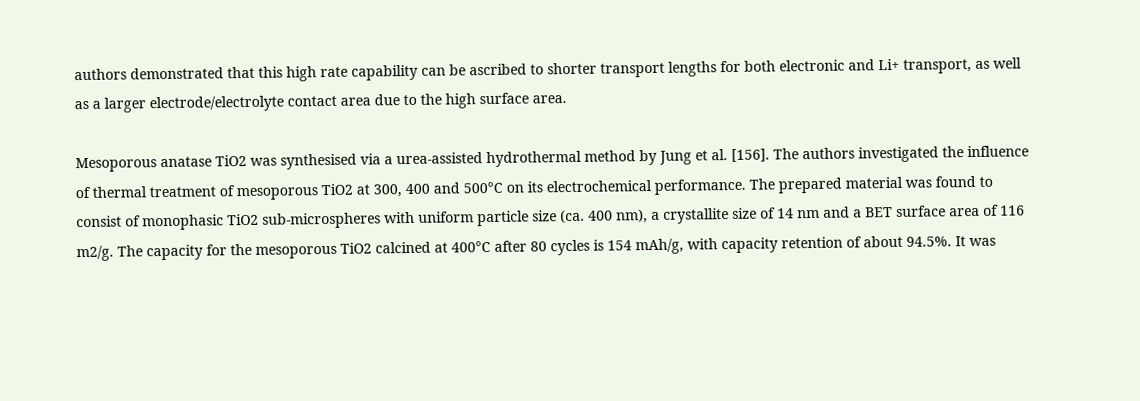authors demonstrated that this high rate capability can be ascribed to shorter transport lengths for both electronic and Li+ transport, as well as a larger electrode/electrolyte contact area due to the high surface area.

Mesoporous anatase TiO2 was synthesised via a urea-assisted hydrothermal method by Jung et al. [156]. The authors investigated the influence of thermal treatment of mesoporous TiO2 at 300, 400 and 500°C on its electrochemical performance. The prepared material was found to consist of monophasic TiO2 sub-microspheres with uniform particle size (ca. 400 nm), a crystallite size of 14 nm and a BET surface area of 116 m2/g. The capacity for the mesoporous TiO2 calcined at 400°C after 80 cycles is 154 mAh/g, with capacity retention of about 94.5%. It was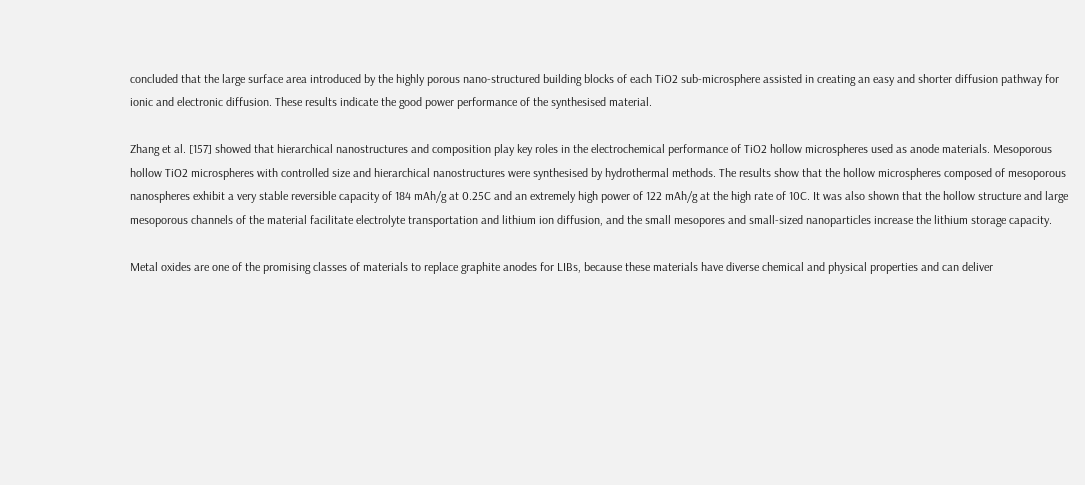concluded that the large surface area introduced by the highly porous nano-structured building blocks of each TiO2 sub-microsphere assisted in creating an easy and shorter diffusion pathway for ionic and electronic diffusion. These results indicate the good power performance of the synthesised material.

Zhang et al. [157] showed that hierarchical nanostructures and composition play key roles in the electrochemical performance of TiO2 hollow microspheres used as anode materials. Mesoporous hollow TiO2 microspheres with controlled size and hierarchical nanostructures were synthesised by hydrothermal methods. The results show that the hollow microspheres composed of mesoporous nanospheres exhibit a very stable reversible capacity of 184 mAh/g at 0.25C and an extremely high power of 122 mAh/g at the high rate of 10C. It was also shown that the hollow structure and large mesoporous channels of the material facilitate electrolyte transportation and lithium ion diffusion, and the small mesopores and small-sized nanoparticles increase the lithium storage capacity.

Metal oxides are one of the promising classes of materials to replace graphite anodes for LIBs, because these materials have diverse chemical and physical properties and can deliver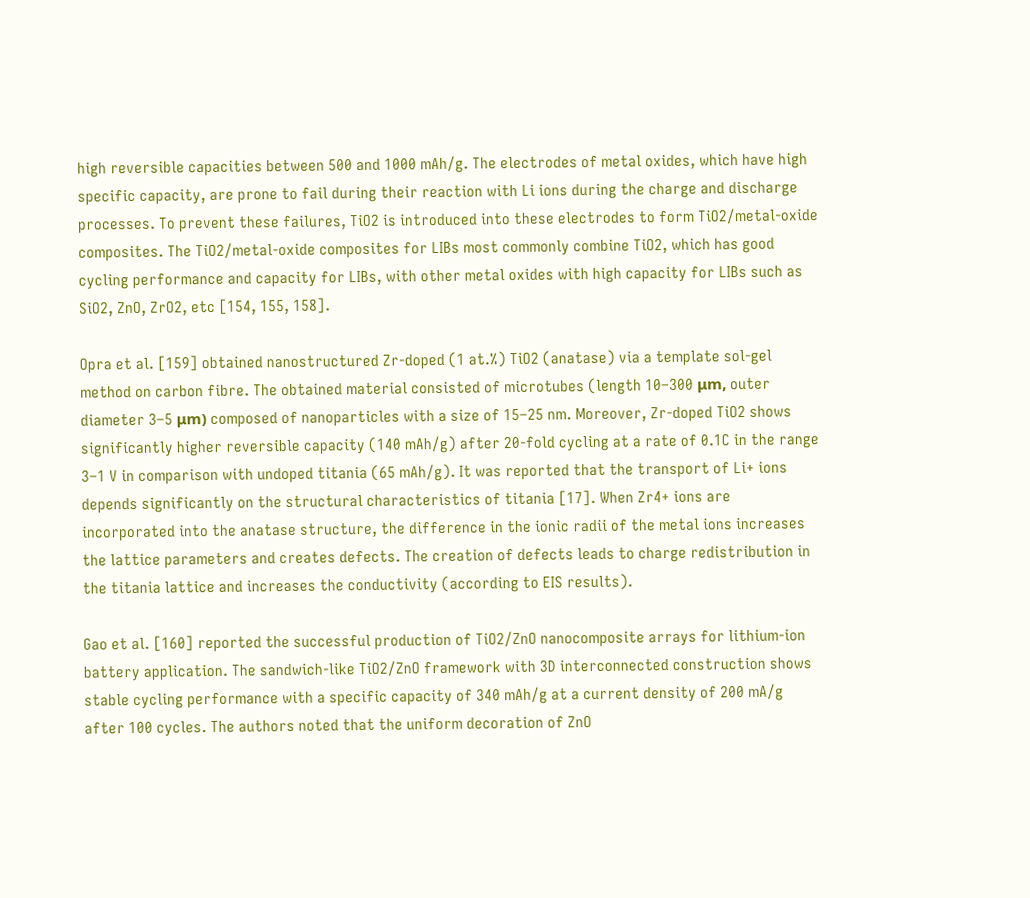high reversible capacities between 500 and 1000 mAh/g. The electrodes of metal oxides, which have high specific capacity, are prone to fail during their reaction with Li ions during the charge and discharge processes. To prevent these failures, TiO2 is introduced into these electrodes to form TiO2/metal-oxide composites. The TiO2/metal-oxide composites for LIBs most commonly combine TiO2, which has good cycling performance and capacity for LIBs, with other metal oxides with high capacity for LIBs such as SiO2, ZnO, ZrO2, etc [154, 155, 158].

Opra et al. [159] obtained nanostructured Zr-doped (1 at.%) TiO2 (anatase) via a template sol-gel method on carbon fibre. The obtained material consisted of microtubes (length 10–300 μm, outer diameter 3–5 μm) composed of nanoparticles with a size of 15–25 nm. Moreover, Zr-doped TiO2 shows significantly higher reversible capacity (140 mAh/g) after 20-fold cycling at a rate of 0.1C in the range 3–1 V in comparison with undoped titania (65 mAh/g). It was reported that the transport of Li+ ions depends significantly on the structural characteristics of titania [17]. When Zr4+ ions are incorporated into the anatase structure, the difference in the ionic radii of the metal ions increases the lattice parameters and creates defects. The creation of defects leads to charge redistribution in the titania lattice and increases the conductivity (according to EIS results).

Gao et al. [160] reported the successful production of TiO2/ZnO nanocomposite arrays for lithium-ion battery application. The sandwich-like TiO2/ZnO framework with 3D interconnected construction shows stable cycling performance with a specific capacity of 340 mAh/g at a current density of 200 mA/g after 100 cycles. The authors noted that the uniform decoration of ZnO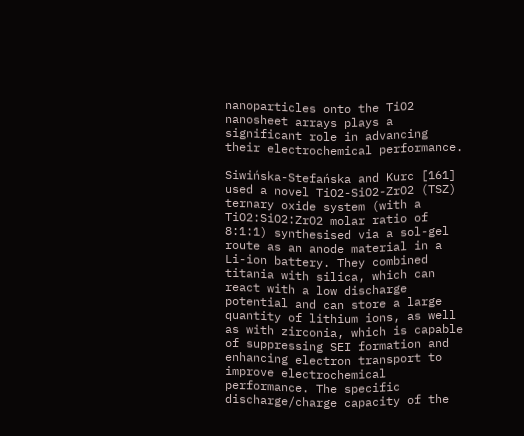nanoparticles onto the TiO2 nanosheet arrays plays a significant role in advancing their electrochemical performance.

Siwińska-Stefańska and Kurc [161] used a novel TiO2-SiO2-ZrO2 (TSZ) ternary oxide system (with a TiO2:SiO2:ZrO2 molar ratio of 8:1:1) synthesised via a sol-gel route as an anode material in a Li-ion battery. They combined titania with silica, which can react with a low discharge potential and can store a large quantity of lithium ions, as well as with zirconia, which is capable of suppressing SEI formation and enhancing electron transport to improve electrochemical performance. The specific discharge/charge capacity of the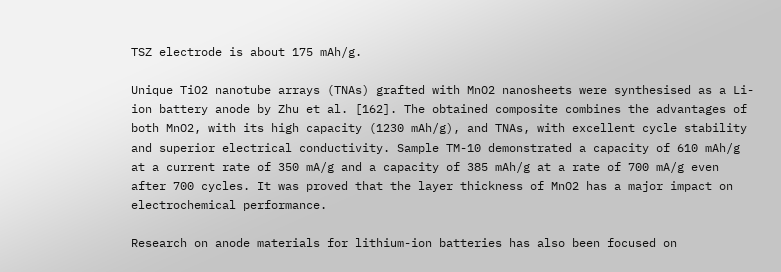TSZ electrode is about 175 mAh/g.

Unique TiO2 nanotube arrays (TNAs) grafted with MnO2 nanosheets were synthesised as a Li-ion battery anode by Zhu et al. [162]. The obtained composite combines the advantages of both MnO2, with its high capacity (1230 mAh/g), and TNAs, with excellent cycle stability and superior electrical conductivity. Sample TM-10 demonstrated a capacity of 610 mAh/g at a current rate of 350 mA/g and a capacity of 385 mAh/g at a rate of 700 mA/g even after 700 cycles. It was proved that the layer thickness of MnO2 has a major impact on electrochemical performance.

Research on anode materials for lithium-ion batteries has also been focused on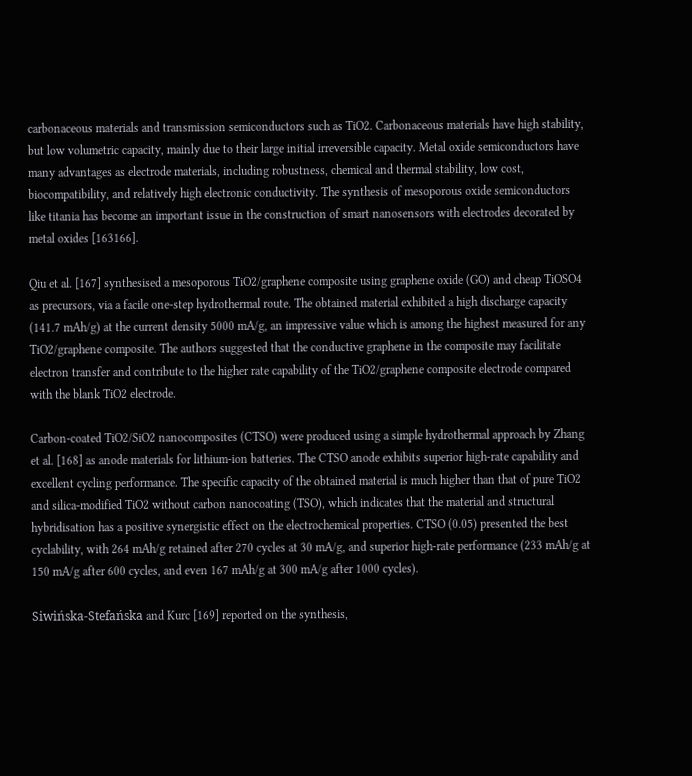carbonaceous materials and transmission semiconductors such as TiO2. Carbonaceous materials have high stability, but low volumetric capacity, mainly due to their large initial irreversible capacity. Metal oxide semiconductors have many advantages as electrode materials, including robustness, chemical and thermal stability, low cost, biocompatibility, and relatively high electronic conductivity. The synthesis of mesoporous oxide semiconductors like titania has become an important issue in the construction of smart nanosensors with electrodes decorated by metal oxides [163166].

Qiu et al. [167] synthesised a mesoporous TiO2/graphene composite using graphene oxide (GO) and cheap TiOSO4 as precursors, via a facile one-step hydrothermal route. The obtained material exhibited a high discharge capacity (141.7 mAh/g) at the current density 5000 mA/g, an impressive value which is among the highest measured for any TiO2/graphene composite. The authors suggested that the conductive graphene in the composite may facilitate electron transfer and contribute to the higher rate capability of the TiO2/graphene composite electrode compared with the blank TiO2 electrode.

Carbon-coated TiO2/SiO2 nanocomposites (CTSO) were produced using a simple hydrothermal approach by Zhang et al. [168] as anode materials for lithium-ion batteries. The CTSO anode exhibits superior high-rate capability and excellent cycling performance. The specific capacity of the obtained material is much higher than that of pure TiO2 and silica-modified TiO2 without carbon nanocoating (TSO), which indicates that the material and structural hybridisation has a positive synergistic effect on the electrochemical properties. CTSO (0.05) presented the best cyclability, with 264 mAh/g retained after 270 cycles at 30 mA/g, and superior high-rate performance (233 mAh/g at 150 mA/g after 600 cycles, and even 167 mAh/g at 300 mA/g after 1000 cycles).

Siwińska-Stefańska and Kurc [169] reported on the synthesis,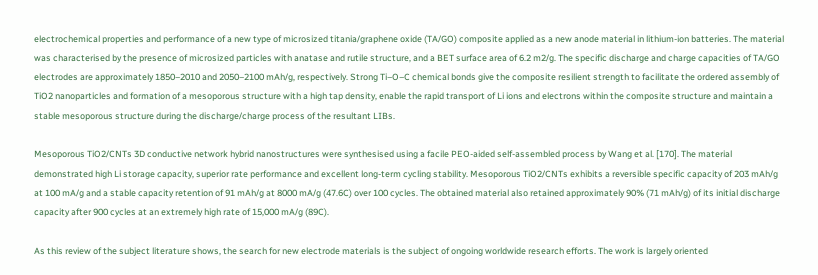electrochemical properties and performance of a new type of microsized titania/graphene oxide (TA/GO) composite applied as a new anode material in lithium-ion batteries. The material was characterised by the presence of microsized particles with anatase and rutile structure, and a BET surface area of 6.2 m2/g. The specific discharge and charge capacities of TA/GO electrodes are approximately 1850–2010 and 2050–2100 mAh/g, respectively. Strong Ti–O–C chemical bonds give the composite resilient strength to facilitate the ordered assembly of TiO2 nanoparticles and formation of a mesoporous structure with a high tap density, enable the rapid transport of Li ions and electrons within the composite structure and maintain a stable mesoporous structure during the discharge/charge process of the resultant LIBs.

Mesoporous TiO2/CNTs 3D conductive network hybrid nanostructures were synthesised using a facile PEO-aided self-assembled process by Wang et al. [170]. The material demonstrated high Li storage capacity, superior rate performance and excellent long-term cycling stability. Mesoporous TiO2/CNTs exhibits a reversible specific capacity of 203 mAh/g at 100 mA/g and a stable capacity retention of 91 mAh/g at 8000 mA/g (47.6C) over 100 cycles. The obtained material also retained approximately 90% (71 mAh/g) of its initial discharge capacity after 900 cycles at an extremely high rate of 15,000 mA/g (89C).

As this review of the subject literature shows, the search for new electrode materials is the subject of ongoing worldwide research efforts. The work is largely oriented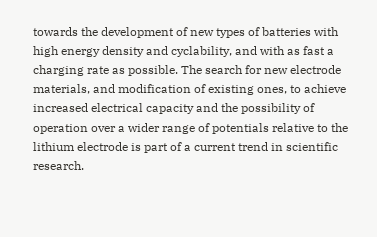towards the development of new types of batteries with high energy density and cyclability, and with as fast a charging rate as possible. The search for new electrode materials, and modification of existing ones, to achieve increased electrical capacity and the possibility of operation over a wider range of potentials relative to the lithium electrode is part of a current trend in scientific research.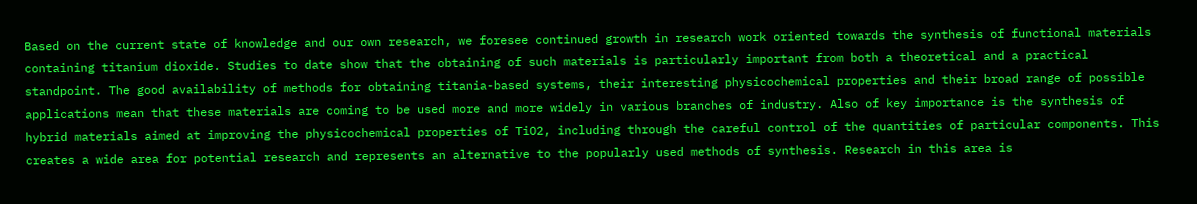Based on the current state of knowledge and our own research, we foresee continued growth in research work oriented towards the synthesis of functional materials containing titanium dioxide. Studies to date show that the obtaining of such materials is particularly important from both a theoretical and a practical standpoint. The good availability of methods for obtaining titania-based systems, their interesting physicochemical properties and their broad range of possible applications mean that these materials are coming to be used more and more widely in various branches of industry. Also of key importance is the synthesis of hybrid materials aimed at improving the physicochemical properties of TiO2, including through the careful control of the quantities of particular components. This creates a wide area for potential research and represents an alternative to the popularly used methods of synthesis. Research in this area is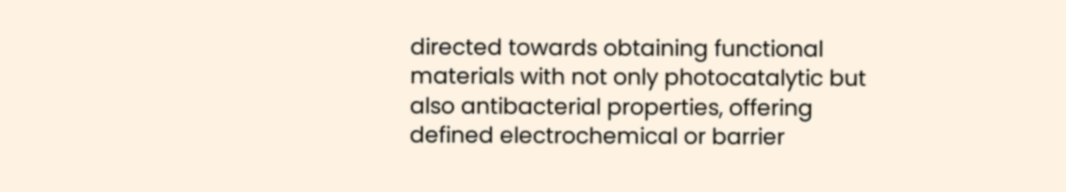directed towards obtaining functional materials with not only photocatalytic but also antibacterial properties, offering defined electrochemical or barrier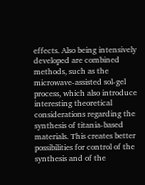effects. Also being intensively developed are combined methods, such as the microwave-assisted sol-gel process, which also introduce interesting theoretical considerations regarding the synthesis of titania-based materials. This creates better possibilities for control of the synthesis and of the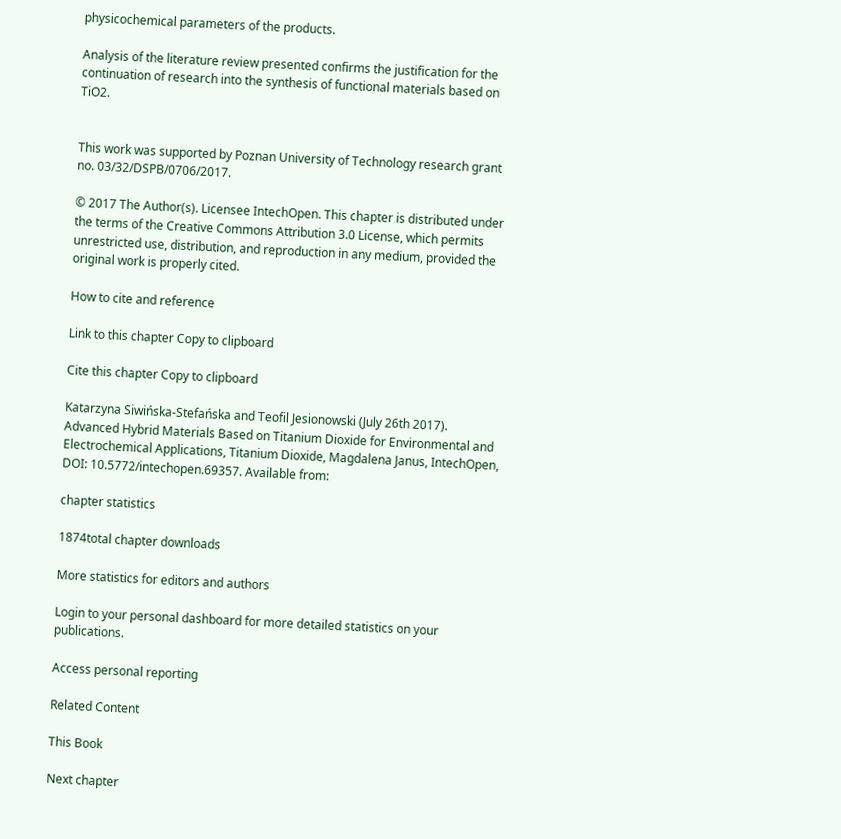physicochemical parameters of the products.

Analysis of the literature review presented confirms the justification for the continuation of research into the synthesis of functional materials based on TiO2.


This work was supported by Poznan University of Technology research grant no. 03/32/DSPB/0706/2017.

© 2017 The Author(s). Licensee IntechOpen. This chapter is distributed under the terms of the Creative Commons Attribution 3.0 License, which permits unrestricted use, distribution, and reproduction in any medium, provided the original work is properly cited.

How to cite and reference

Link to this chapter Copy to clipboard

Cite this chapter Copy to clipboard

Katarzyna Siwińska-Stefańska and Teofil Jesionowski (July 26th 2017). Advanced Hybrid Materials Based on Titanium Dioxide for Environmental and Electrochemical Applications, Titanium Dioxide, Magdalena Janus, IntechOpen, DOI: 10.5772/intechopen.69357. Available from:

chapter statistics

1874total chapter downloads

More statistics for editors and authors

Login to your personal dashboard for more detailed statistics on your publications.

Access personal reporting

Related Content

This Book

Next chapter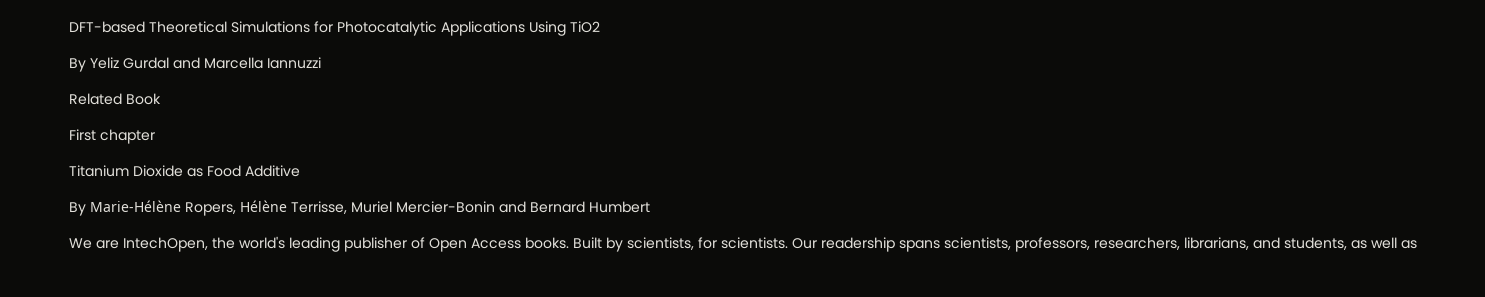DFT-based Theoretical Simulations for Photocatalytic Applications Using TiO2

By Yeliz Gurdal and Marcella Iannuzzi

Related Book

First chapter

Titanium Dioxide as Food Additive

By Marie-Hélène Ropers, Hélène Terrisse, Muriel Mercier-Bonin and Bernard Humbert

We are IntechOpen, the world's leading publisher of Open Access books. Built by scientists, for scientists. Our readership spans scientists, professors, researchers, librarians, and students, as well as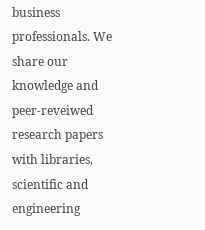business professionals. We share our knowledge and peer-reveiwed research papers with libraries, scientific and engineering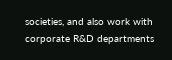societies, and also work with corporate R&D departments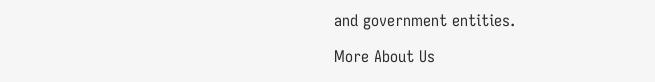and government entities.

More About Us